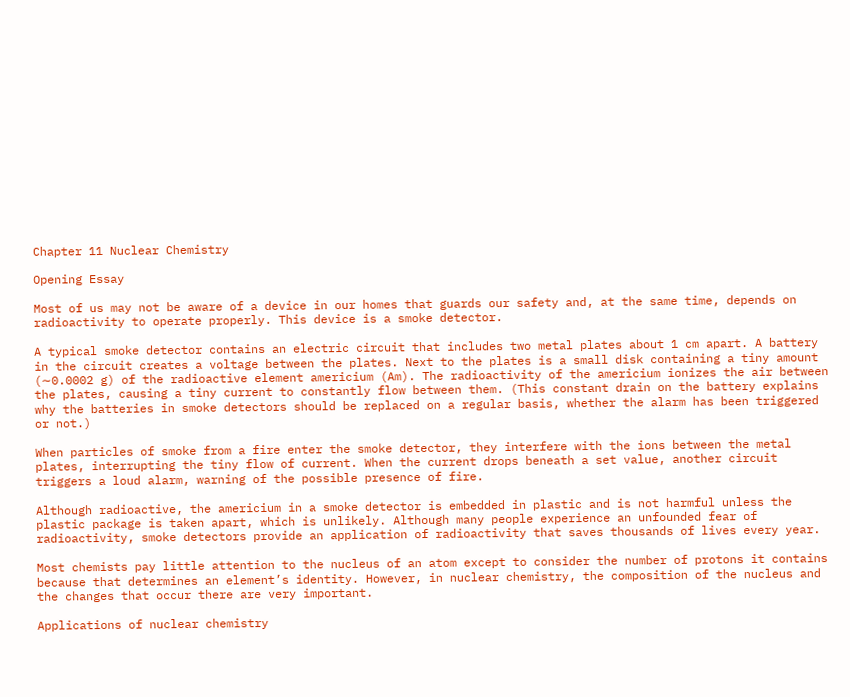Chapter 11 Nuclear Chemistry

Opening Essay

Most of us may not be aware of a device in our homes that guards our safety and, at the same time, depends on radioactivity to operate properly. This device is a smoke detector.

A typical smoke detector contains an electric circuit that includes two metal plates about 1 cm apart. A battery in the circuit creates a voltage between the plates. Next to the plates is a small disk containing a tiny amount (∼0.0002 g) of the radioactive element americium (Am). The radioactivity of the americium ionizes the air between the plates, causing a tiny current to constantly flow between them. (This constant drain on the battery explains why the batteries in smoke detectors should be replaced on a regular basis, whether the alarm has been triggered or not.)

When particles of smoke from a fire enter the smoke detector, they interfere with the ions between the metal plates, interrupting the tiny flow of current. When the current drops beneath a set value, another circuit triggers a loud alarm, warning of the possible presence of fire.

Although radioactive, the americium in a smoke detector is embedded in plastic and is not harmful unless the plastic package is taken apart, which is unlikely. Although many people experience an unfounded fear of radioactivity, smoke detectors provide an application of radioactivity that saves thousands of lives every year.

Most chemists pay little attention to the nucleus of an atom except to consider the number of protons it contains because that determines an element’s identity. However, in nuclear chemistry, the composition of the nucleus and the changes that occur there are very important.

Applications of nuclear chemistry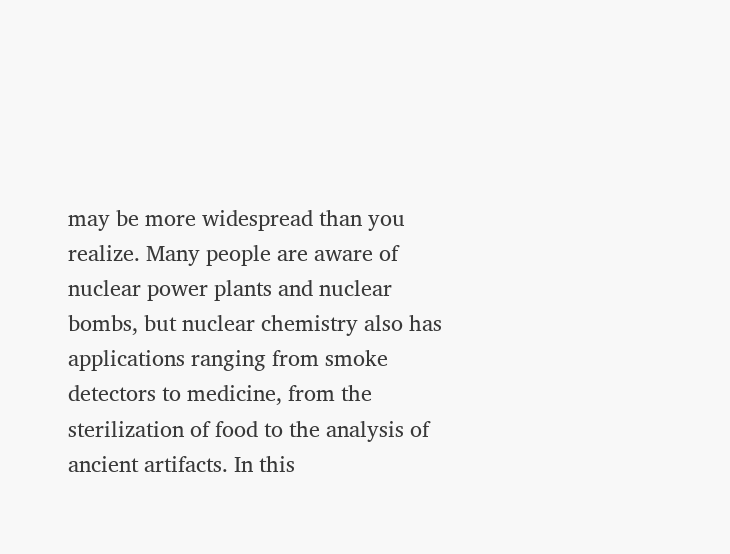may be more widespread than you realize. Many people are aware of nuclear power plants and nuclear bombs, but nuclear chemistry also has applications ranging from smoke detectors to medicine, from the sterilization of food to the analysis of ancient artifacts. In this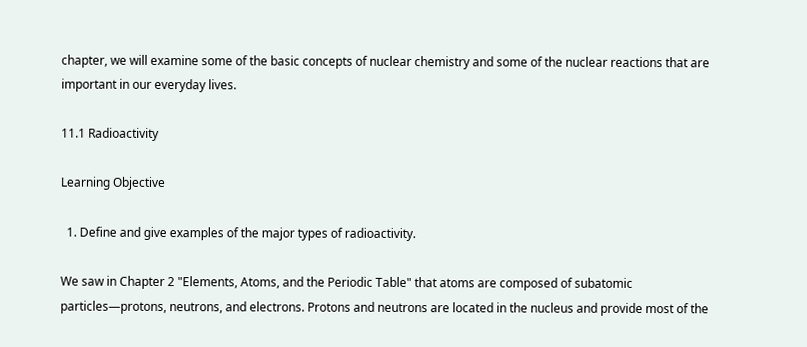chapter, we will examine some of the basic concepts of nuclear chemistry and some of the nuclear reactions that are important in our everyday lives.

11.1 Radioactivity

Learning Objective

  1. Define and give examples of the major types of radioactivity.

We saw in Chapter 2 "Elements, Atoms, and the Periodic Table" that atoms are composed of subatomic particles—protons, neutrons, and electrons. Protons and neutrons are located in the nucleus and provide most of the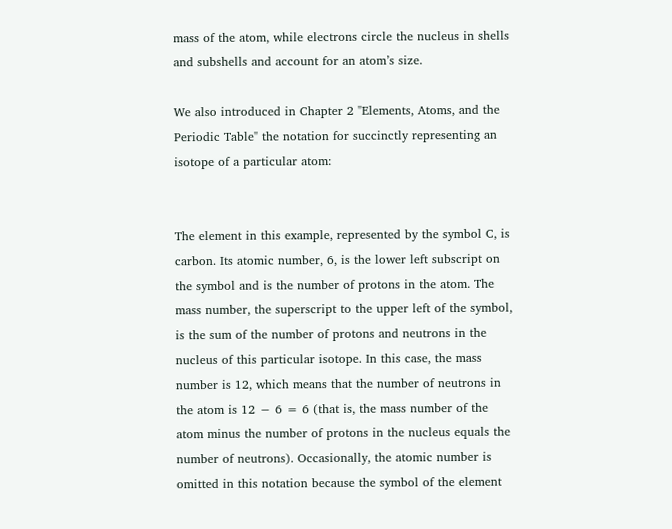mass of the atom, while electrons circle the nucleus in shells and subshells and account for an atom’s size.

We also introduced in Chapter 2 "Elements, Atoms, and the Periodic Table" the notation for succinctly representing an isotope of a particular atom:


The element in this example, represented by the symbol C, is carbon. Its atomic number, 6, is the lower left subscript on the symbol and is the number of protons in the atom. The mass number, the superscript to the upper left of the symbol, is the sum of the number of protons and neutrons in the nucleus of this particular isotope. In this case, the mass number is 12, which means that the number of neutrons in the atom is 12 − 6 = 6 (that is, the mass number of the atom minus the number of protons in the nucleus equals the number of neutrons). Occasionally, the atomic number is omitted in this notation because the symbol of the element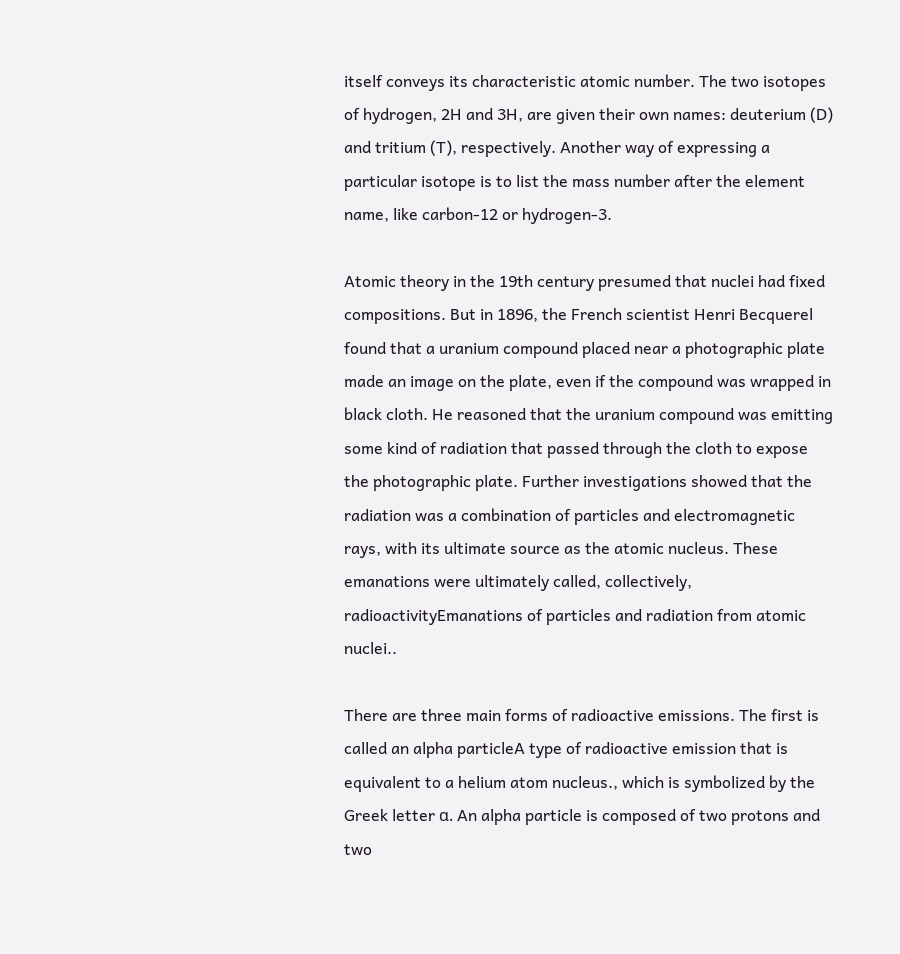itself conveys its characteristic atomic number. The two isotopes of hydrogen, 2H and 3H, are given their own names: deuterium (D) and tritium (T), respectively. Another way of expressing a particular isotope is to list the mass number after the element name, like carbon-12 or hydrogen-3.

Atomic theory in the 19th century presumed that nuclei had fixed compositions. But in 1896, the French scientist Henri Becquerel found that a uranium compound placed near a photographic plate made an image on the plate, even if the compound was wrapped in black cloth. He reasoned that the uranium compound was emitting some kind of radiation that passed through the cloth to expose the photographic plate. Further investigations showed that the radiation was a combination of particles and electromagnetic rays, with its ultimate source as the atomic nucleus. These emanations were ultimately called, collectively, radioactivityEmanations of particles and radiation from atomic nuclei..

There are three main forms of radioactive emissions. The first is called an alpha particleA type of radioactive emission that is equivalent to a helium atom nucleus., which is symbolized by the Greek letter α. An alpha particle is composed of two protons and two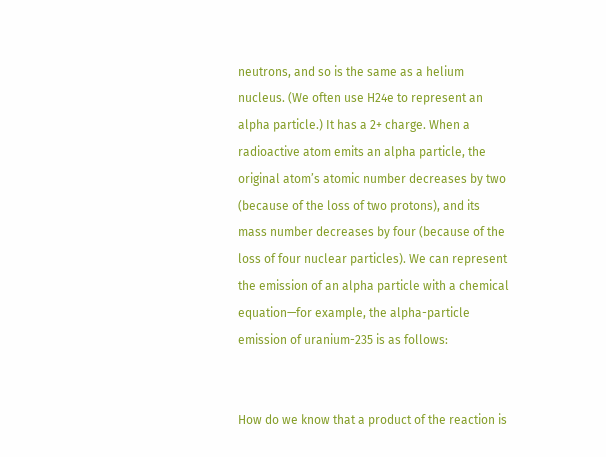neutrons, and so is the same as a helium nucleus. (We often use H24e to represent an alpha particle.) It has a 2+ charge. When a radioactive atom emits an alpha particle, the original atom’s atomic number decreases by two (because of the loss of two protons), and its mass number decreases by four (because of the loss of four nuclear particles). We can represent the emission of an alpha particle with a chemical equation—for example, the alpha-particle emission of uranium-235 is as follows:


How do we know that a product of the reaction is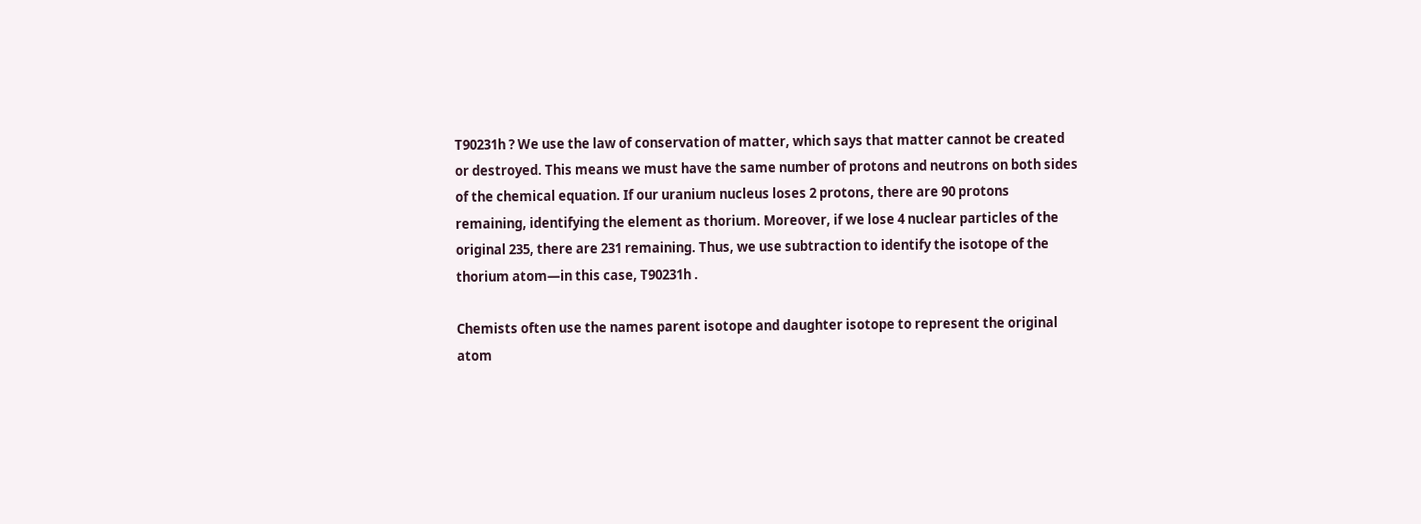T90231h ? We use the law of conservation of matter, which says that matter cannot be created or destroyed. This means we must have the same number of protons and neutrons on both sides of the chemical equation. If our uranium nucleus loses 2 protons, there are 90 protons remaining, identifying the element as thorium. Moreover, if we lose 4 nuclear particles of the original 235, there are 231 remaining. Thus, we use subtraction to identify the isotope of the thorium atom—in this case, T90231h .

Chemists often use the names parent isotope and daughter isotope to represent the original atom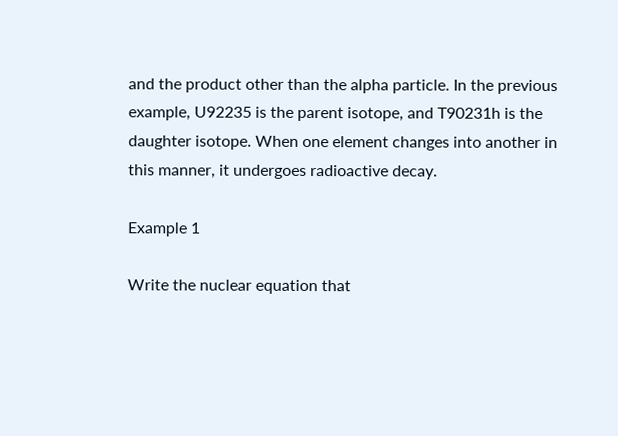and the product other than the alpha particle. In the previous example, U92235 is the parent isotope, and T90231h is the daughter isotope. When one element changes into another in this manner, it undergoes radioactive decay.

Example 1

Write the nuclear equation that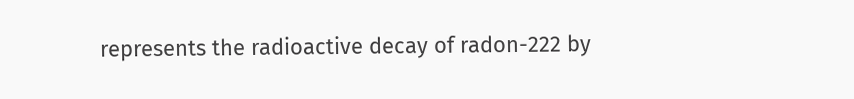represents the radioactive decay of radon-222 by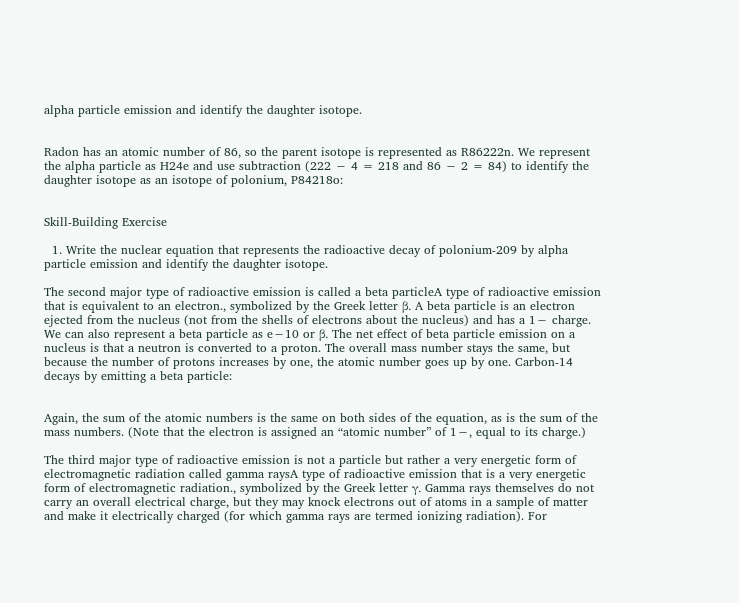alpha particle emission and identify the daughter isotope.


Radon has an atomic number of 86, so the parent isotope is represented as R86222n. We represent the alpha particle as H24e and use subtraction (222 − 4 = 218 and 86 − 2 = 84) to identify the daughter isotope as an isotope of polonium, P84218o:


Skill-Building Exercise

  1. Write the nuclear equation that represents the radioactive decay of polonium-209 by alpha particle emission and identify the daughter isotope.

The second major type of radioactive emission is called a beta particleA type of radioactive emission that is equivalent to an electron., symbolized by the Greek letter β. A beta particle is an electron ejected from the nucleus (not from the shells of electrons about the nucleus) and has a 1− charge. We can also represent a beta particle as e−10 or β. The net effect of beta particle emission on a nucleus is that a neutron is converted to a proton. The overall mass number stays the same, but because the number of protons increases by one, the atomic number goes up by one. Carbon-14 decays by emitting a beta particle:


Again, the sum of the atomic numbers is the same on both sides of the equation, as is the sum of the mass numbers. (Note that the electron is assigned an “atomic number” of 1−, equal to its charge.)

The third major type of radioactive emission is not a particle but rather a very energetic form of electromagnetic radiation called gamma raysA type of radioactive emission that is a very energetic form of electromagnetic radiation., symbolized by the Greek letter γ. Gamma rays themselves do not carry an overall electrical charge, but they may knock electrons out of atoms in a sample of matter and make it electrically charged (for which gamma rays are termed ionizing radiation). For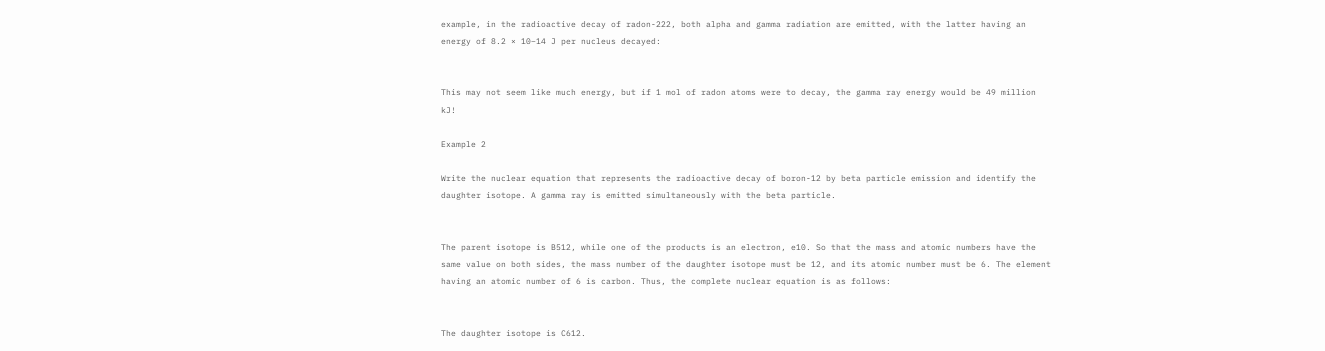example, in the radioactive decay of radon-222, both alpha and gamma radiation are emitted, with the latter having an energy of 8.2 × 10−14 J per nucleus decayed:


This may not seem like much energy, but if 1 mol of radon atoms were to decay, the gamma ray energy would be 49 million kJ!

Example 2

Write the nuclear equation that represents the radioactive decay of boron-12 by beta particle emission and identify the daughter isotope. A gamma ray is emitted simultaneously with the beta particle.


The parent isotope is B512, while one of the products is an electron, e10. So that the mass and atomic numbers have the same value on both sides, the mass number of the daughter isotope must be 12, and its atomic number must be 6. The element having an atomic number of 6 is carbon. Thus, the complete nuclear equation is as follows:


The daughter isotope is C612.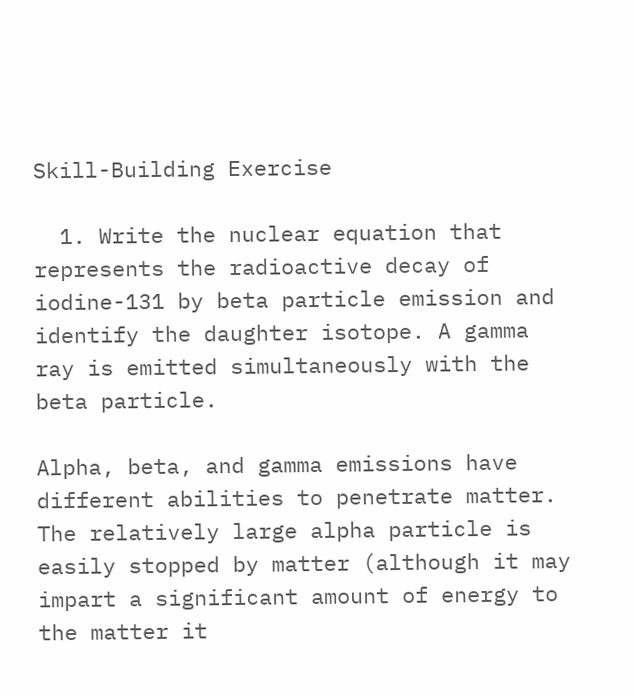Skill-Building Exercise

  1. Write the nuclear equation that represents the radioactive decay of iodine-131 by beta particle emission and identify the daughter isotope. A gamma ray is emitted simultaneously with the beta particle.

Alpha, beta, and gamma emissions have different abilities to penetrate matter. The relatively large alpha particle is easily stopped by matter (although it may impart a significant amount of energy to the matter it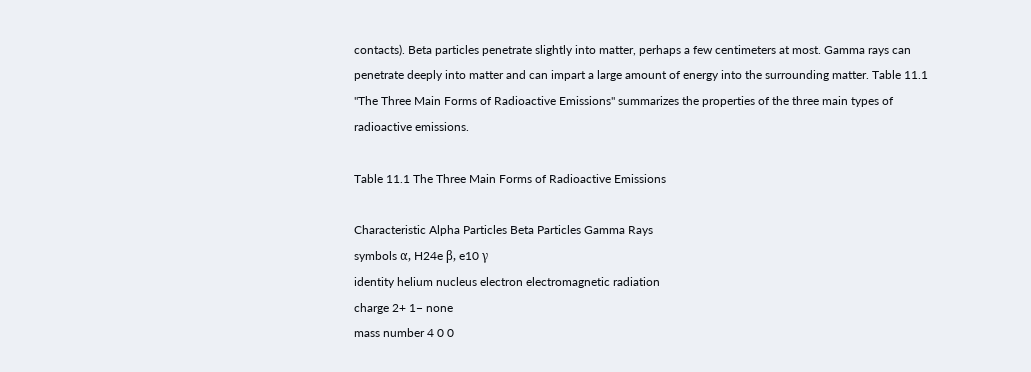contacts). Beta particles penetrate slightly into matter, perhaps a few centimeters at most. Gamma rays can penetrate deeply into matter and can impart a large amount of energy into the surrounding matter. Table 11.1 "The Three Main Forms of Radioactive Emissions" summarizes the properties of the three main types of radioactive emissions.

Table 11.1 The Three Main Forms of Radioactive Emissions

Characteristic Alpha Particles Beta Particles Gamma Rays
symbols α, H24e β, e10 γ
identity helium nucleus electron electromagnetic radiation
charge 2+ 1− none
mass number 4 0 0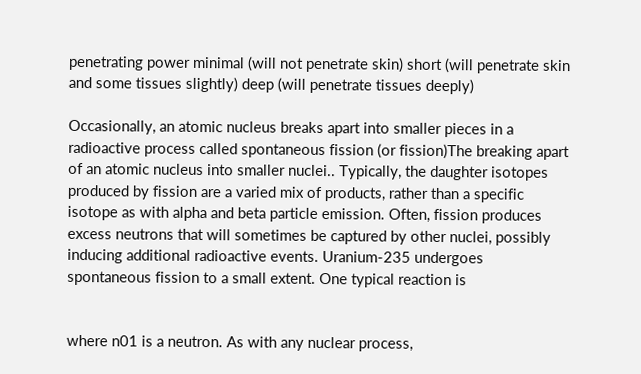penetrating power minimal (will not penetrate skin) short (will penetrate skin and some tissues slightly) deep (will penetrate tissues deeply)

Occasionally, an atomic nucleus breaks apart into smaller pieces in a radioactive process called spontaneous fission (or fission)The breaking apart of an atomic nucleus into smaller nuclei.. Typically, the daughter isotopes produced by fission are a varied mix of products, rather than a specific isotope as with alpha and beta particle emission. Often, fission produces excess neutrons that will sometimes be captured by other nuclei, possibly inducing additional radioactive events. Uranium-235 undergoes spontaneous fission to a small extent. One typical reaction is


where n01 is a neutron. As with any nuclear process,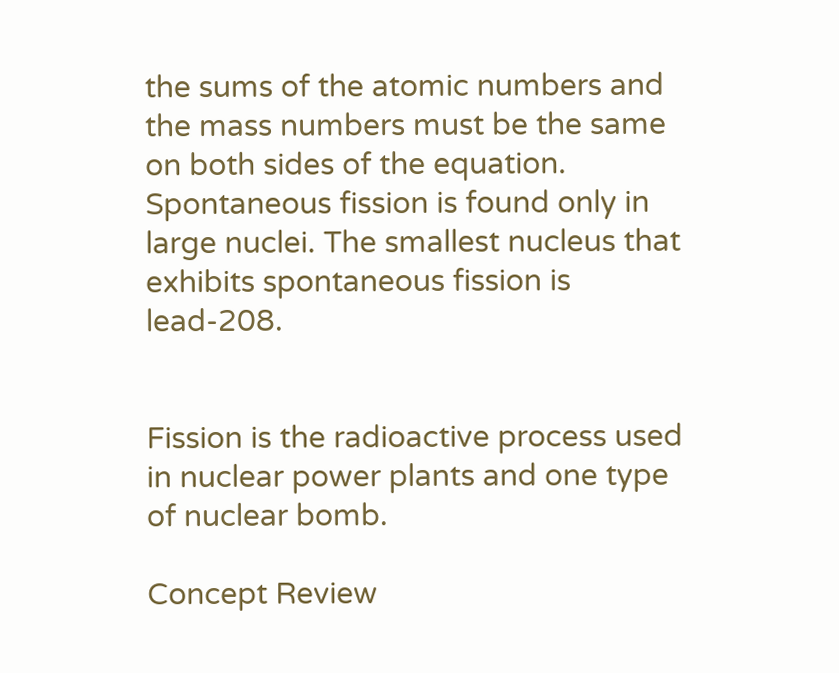the sums of the atomic numbers and the mass numbers must be the same on both sides of the equation. Spontaneous fission is found only in large nuclei. The smallest nucleus that exhibits spontaneous fission is lead-208.


Fission is the radioactive process used in nuclear power plants and one type of nuclear bomb.

Concept Review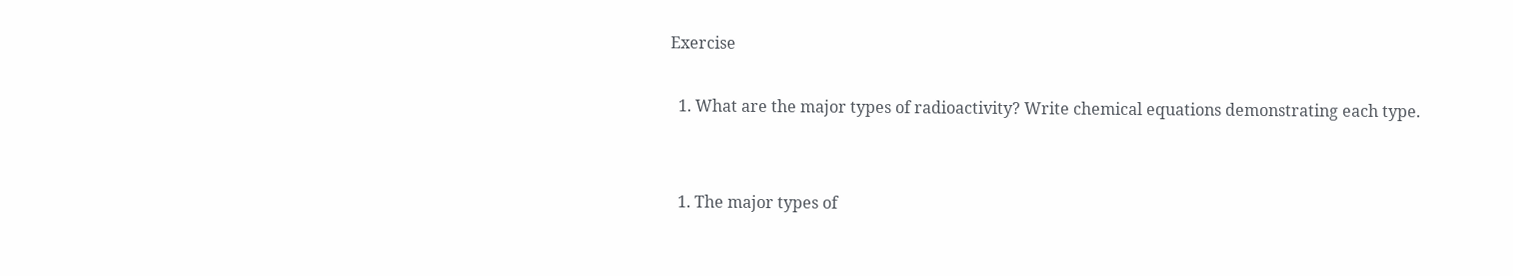Exercise

  1. What are the major types of radioactivity? Write chemical equations demonstrating each type.


  1. The major types of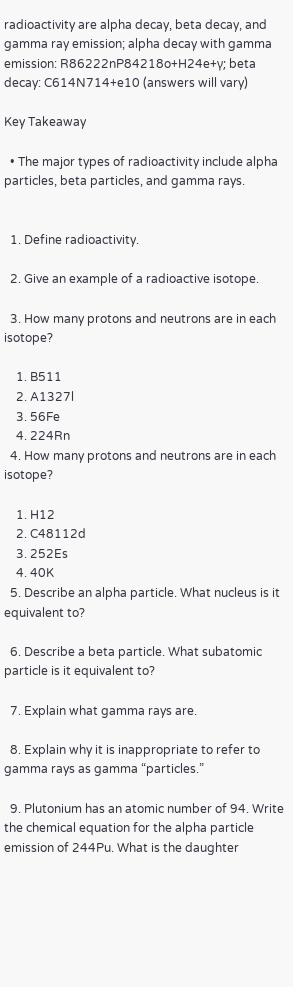radioactivity are alpha decay, beta decay, and gamma ray emission; alpha decay with gamma emission: R86222nP84218o+H24e+γ; beta decay: C614N714+e10 (answers will vary)

Key Takeaway

  • The major types of radioactivity include alpha particles, beta particles, and gamma rays.


  1. Define radioactivity.

  2. Give an example of a radioactive isotope.

  3. How many protons and neutrons are in each isotope?

    1. B511
    2. A1327l
    3. 56Fe
    4. 224Rn
  4. How many protons and neutrons are in each isotope?

    1. H12
    2. C48112d
    3. 252Es
    4. 40K
  5. Describe an alpha particle. What nucleus is it equivalent to?

  6. Describe a beta particle. What subatomic particle is it equivalent to?

  7. Explain what gamma rays are.

  8. Explain why it is inappropriate to refer to gamma rays as gamma “particles.”

  9. Plutonium has an atomic number of 94. Write the chemical equation for the alpha particle emission of 244Pu. What is the daughter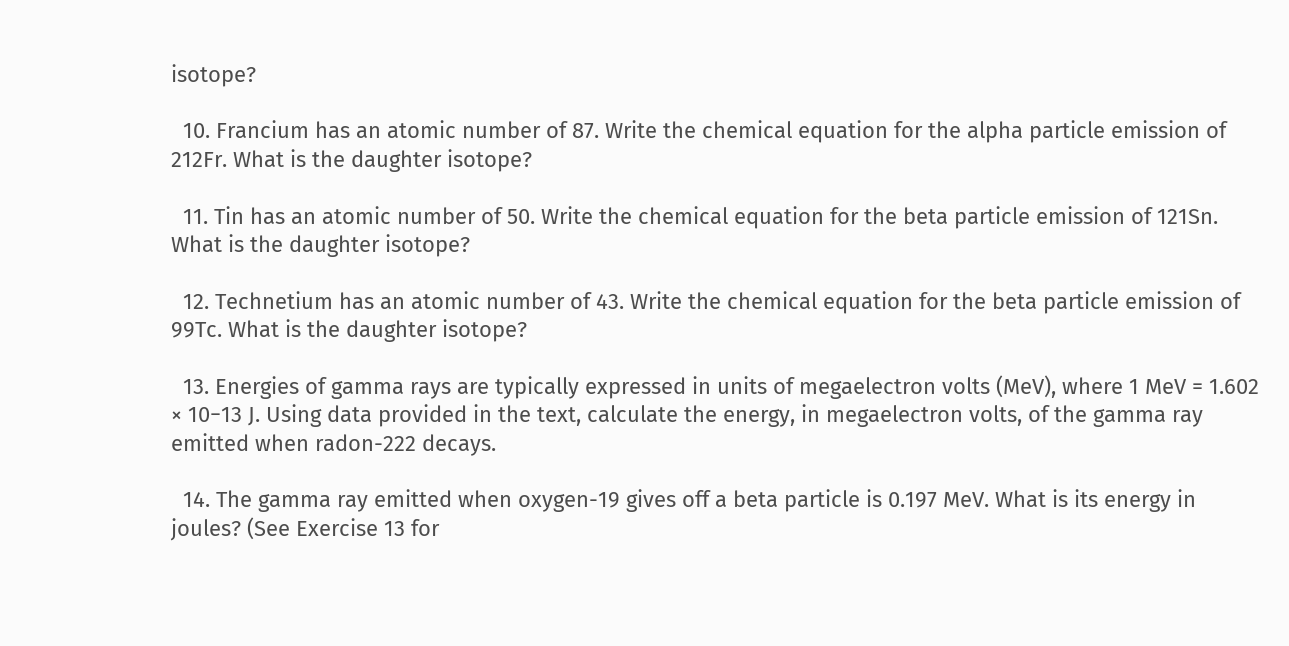isotope?

  10. Francium has an atomic number of 87. Write the chemical equation for the alpha particle emission of 212Fr. What is the daughter isotope?

  11. Tin has an atomic number of 50. Write the chemical equation for the beta particle emission of 121Sn. What is the daughter isotope?

  12. Technetium has an atomic number of 43. Write the chemical equation for the beta particle emission of 99Tc. What is the daughter isotope?

  13. Energies of gamma rays are typically expressed in units of megaelectron volts (MeV), where 1 MeV = 1.602 × 10−13 J. Using data provided in the text, calculate the energy, in megaelectron volts, of the gamma ray emitted when radon-222 decays.

  14. The gamma ray emitted when oxygen-19 gives off a beta particle is 0.197 MeV. What is its energy in joules? (See Exercise 13 for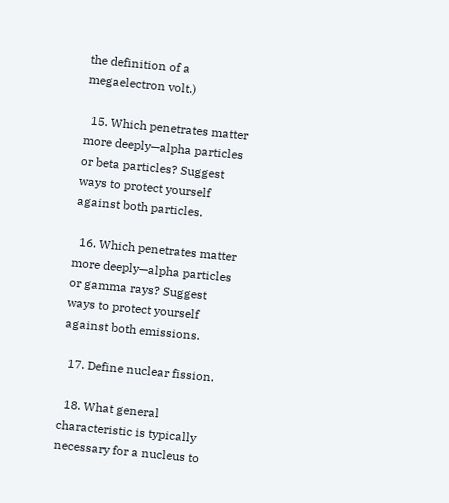the definition of a megaelectron volt.)

  15. Which penetrates matter more deeply—alpha particles or beta particles? Suggest ways to protect yourself against both particles.

  16. Which penetrates matter more deeply—alpha particles or gamma rays? Suggest ways to protect yourself against both emissions.

  17. Define nuclear fission.

  18. What general characteristic is typically necessary for a nucleus to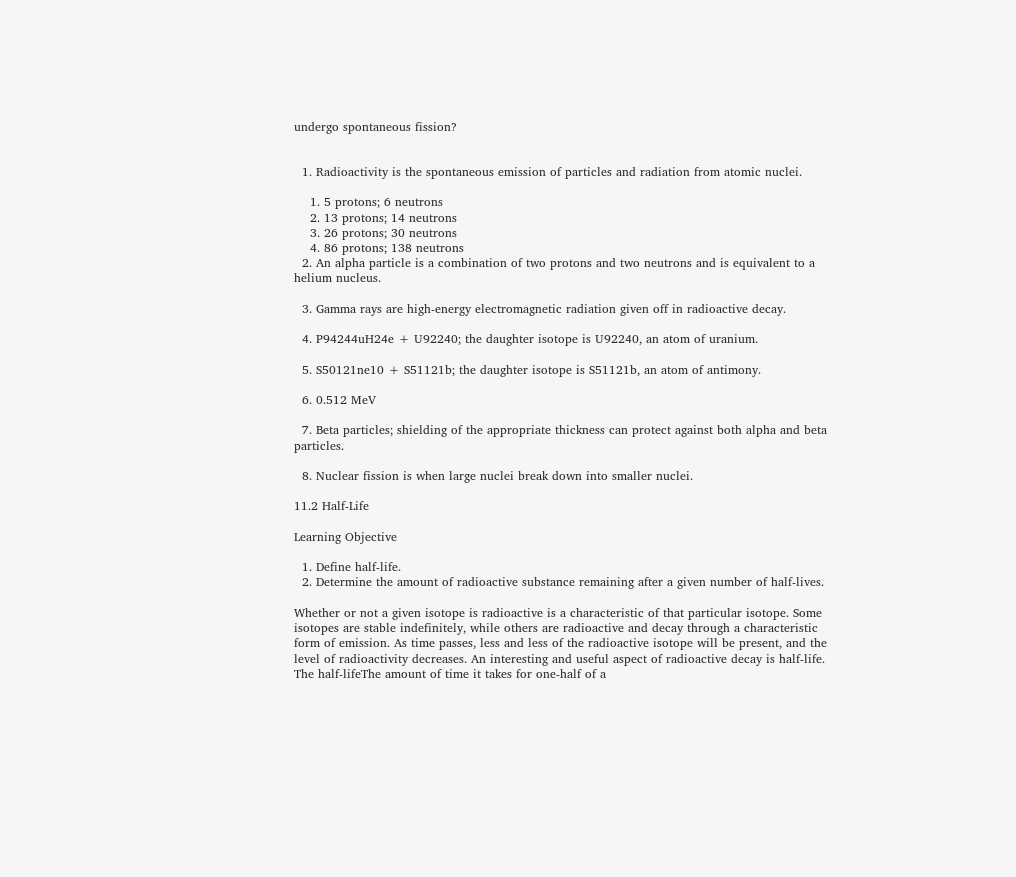undergo spontaneous fission?


  1. Radioactivity is the spontaneous emission of particles and radiation from atomic nuclei.

    1. 5 protons; 6 neutrons
    2. 13 protons; 14 neutrons
    3. 26 protons; 30 neutrons
    4. 86 protons; 138 neutrons
  2. An alpha particle is a combination of two protons and two neutrons and is equivalent to a helium nucleus.

  3. Gamma rays are high-energy electromagnetic radiation given off in radioactive decay.

  4. P94244uH24e + U92240; the daughter isotope is U92240, an atom of uranium.

  5. S50121ne10 + S51121b; the daughter isotope is S51121b, an atom of antimony.

  6. 0.512 MeV

  7. Beta particles; shielding of the appropriate thickness can protect against both alpha and beta particles.

  8. Nuclear fission is when large nuclei break down into smaller nuclei.

11.2 Half-Life

Learning Objective

  1. Define half-life.
  2. Determine the amount of radioactive substance remaining after a given number of half-lives.

Whether or not a given isotope is radioactive is a characteristic of that particular isotope. Some isotopes are stable indefinitely, while others are radioactive and decay through a characteristic form of emission. As time passes, less and less of the radioactive isotope will be present, and the level of radioactivity decreases. An interesting and useful aspect of radioactive decay is half-life. The half-lifeThe amount of time it takes for one-half of a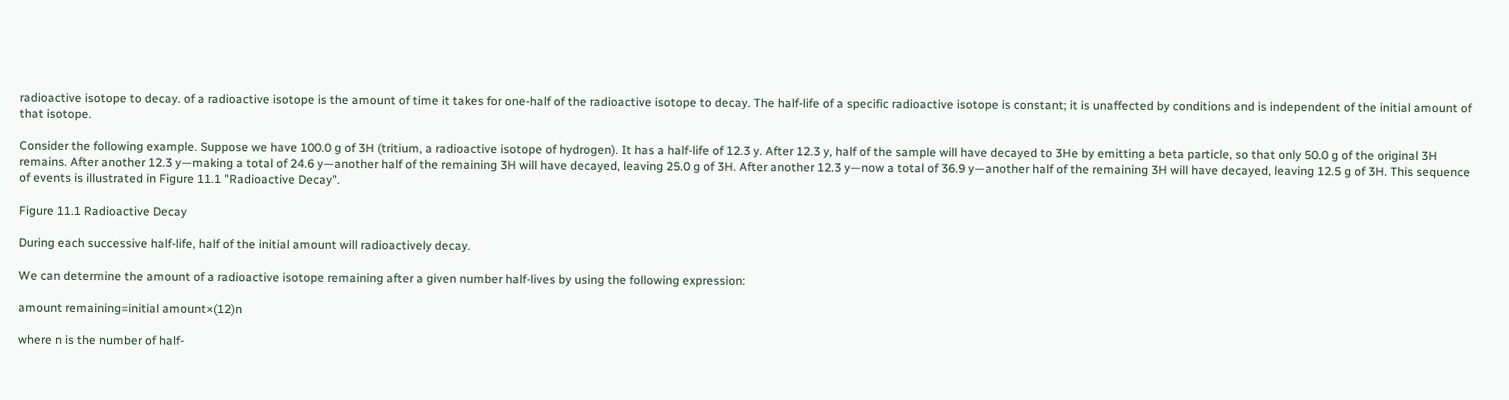radioactive isotope to decay. of a radioactive isotope is the amount of time it takes for one-half of the radioactive isotope to decay. The half-life of a specific radioactive isotope is constant; it is unaffected by conditions and is independent of the initial amount of that isotope.

Consider the following example. Suppose we have 100.0 g of 3H (tritium, a radioactive isotope of hydrogen). It has a half-life of 12.3 y. After 12.3 y, half of the sample will have decayed to 3He by emitting a beta particle, so that only 50.0 g of the original 3H remains. After another 12.3 y—making a total of 24.6 y—another half of the remaining 3H will have decayed, leaving 25.0 g of 3H. After another 12.3 y—now a total of 36.9 y—another half of the remaining 3H will have decayed, leaving 12.5 g of 3H. This sequence of events is illustrated in Figure 11.1 "Radioactive Decay".

Figure 11.1 Radioactive Decay

During each successive half-life, half of the initial amount will radioactively decay.

We can determine the amount of a radioactive isotope remaining after a given number half-lives by using the following expression:

amount remaining=initial amount×(12)n

where n is the number of half-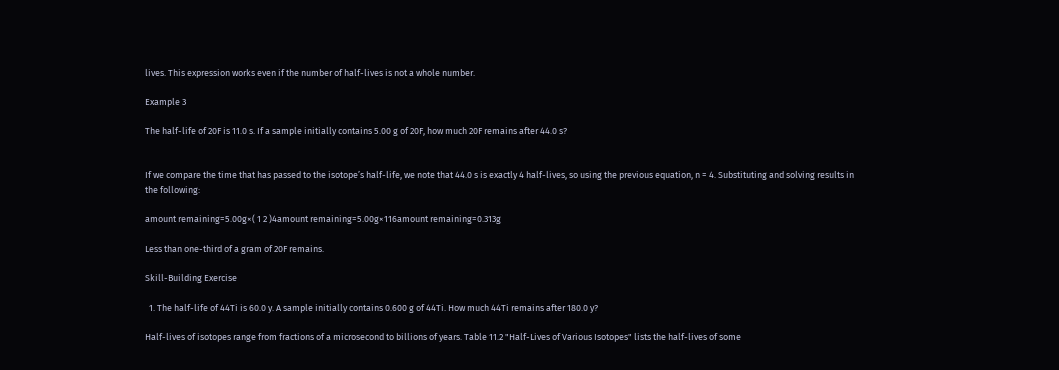lives. This expression works even if the number of half-lives is not a whole number.

Example 3

The half-life of 20F is 11.0 s. If a sample initially contains 5.00 g of 20F, how much 20F remains after 44.0 s?


If we compare the time that has passed to the isotope’s half-life, we note that 44.0 s is exactly 4 half-lives, so using the previous equation, n = 4. Substituting and solving results in the following:

amount remaining=5.00g×( 1 2 )4amount remaining=5.00g×116amount remaining=0.313g

Less than one-third of a gram of 20F remains.

Skill-Building Exercise

  1. The half-life of 44Ti is 60.0 y. A sample initially contains 0.600 g of 44Ti. How much 44Ti remains after 180.0 y?

Half-lives of isotopes range from fractions of a microsecond to billions of years. Table 11.2 "Half-Lives of Various Isotopes" lists the half-lives of some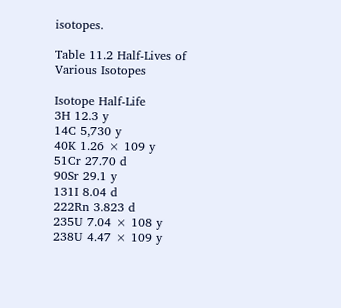isotopes.

Table 11.2 Half-Lives of Various Isotopes

Isotope Half-Life
3H 12.3 y
14C 5,730 y
40K 1.26 × 109 y
51Cr 27.70 d
90Sr 29.1 y
131I 8.04 d
222Rn 3.823 d
235U 7.04 × 108 y
238U 4.47 × 109 y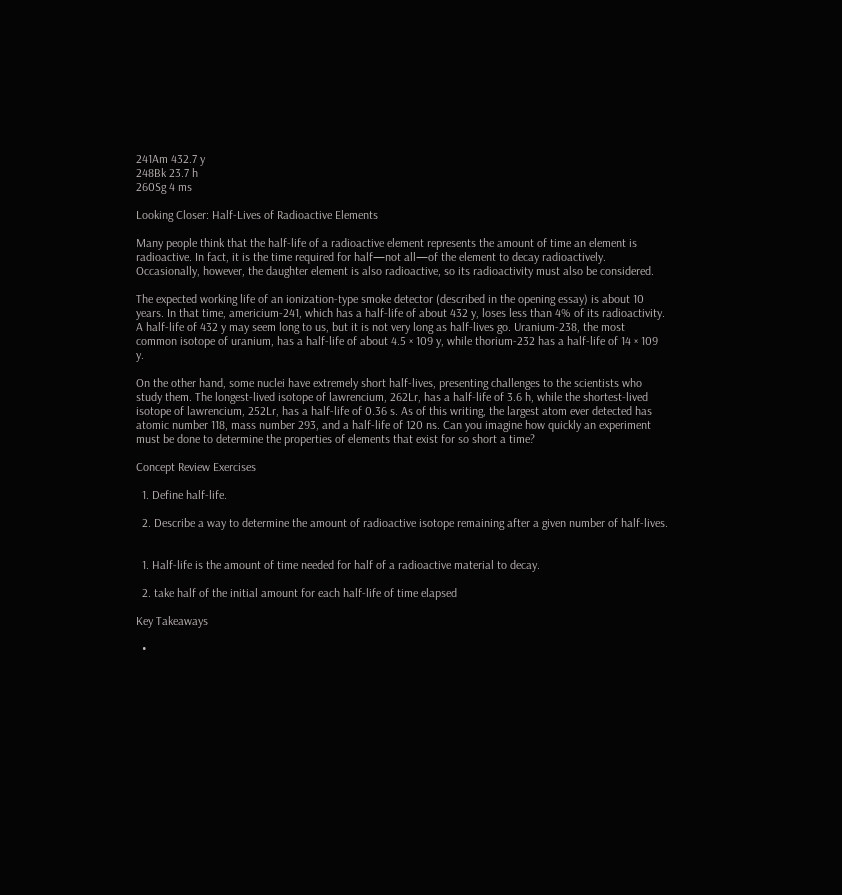241Am 432.7 y
248Bk 23.7 h
260Sg 4 ms

Looking Closer: Half-Lives of Radioactive Elements

Many people think that the half-life of a radioactive element represents the amount of time an element is radioactive. In fact, it is the time required for half—not all—of the element to decay radioactively. Occasionally, however, the daughter element is also radioactive, so its radioactivity must also be considered.

The expected working life of an ionization-type smoke detector (described in the opening essay) is about 10 years. In that time, americium-241, which has a half-life of about 432 y, loses less than 4% of its radioactivity. A half-life of 432 y may seem long to us, but it is not very long as half-lives go. Uranium-238, the most common isotope of uranium, has a half-life of about 4.5 × 109 y, while thorium-232 has a half-life of 14 × 109 y.

On the other hand, some nuclei have extremely short half-lives, presenting challenges to the scientists who study them. The longest-lived isotope of lawrencium, 262Lr, has a half-life of 3.6 h, while the shortest-lived isotope of lawrencium, 252Lr, has a half-life of 0.36 s. As of this writing, the largest atom ever detected has atomic number 118, mass number 293, and a half-life of 120 ns. Can you imagine how quickly an experiment must be done to determine the properties of elements that exist for so short a time?

Concept Review Exercises

  1. Define half-life.

  2. Describe a way to determine the amount of radioactive isotope remaining after a given number of half-lives.


  1. Half-life is the amount of time needed for half of a radioactive material to decay.

  2. take half of the initial amount for each half-life of time elapsed

Key Takeaways

  •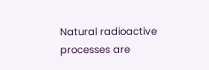Natural radioactive processes are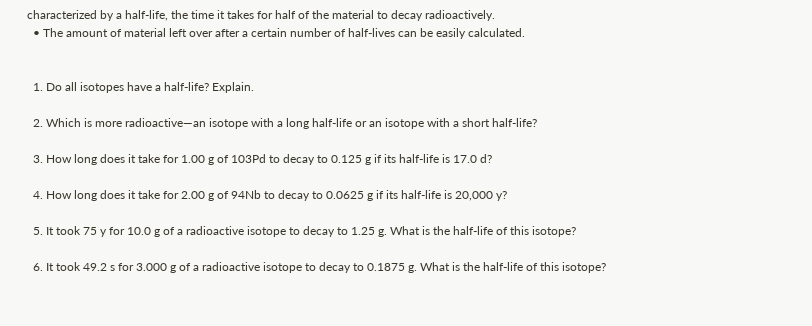characterized by a half-life, the time it takes for half of the material to decay radioactively.
  • The amount of material left over after a certain number of half-lives can be easily calculated.


  1. Do all isotopes have a half-life? Explain.

  2. Which is more radioactive—an isotope with a long half-life or an isotope with a short half-life?

  3. How long does it take for 1.00 g of 103Pd to decay to 0.125 g if its half-life is 17.0 d?

  4. How long does it take for 2.00 g of 94Nb to decay to 0.0625 g if its half-life is 20,000 y?

  5. It took 75 y for 10.0 g of a radioactive isotope to decay to 1.25 g. What is the half-life of this isotope?

  6. It took 49.2 s for 3.000 g of a radioactive isotope to decay to 0.1875 g. What is the half-life of this isotope?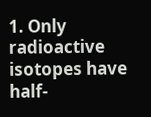1. Only radioactive isotopes have half-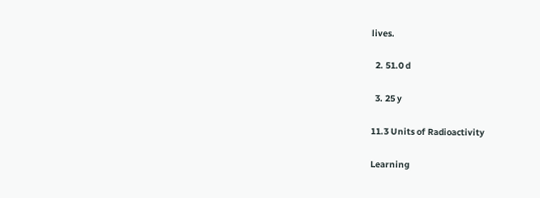lives.

  2. 51.0 d

  3. 25 y

11.3 Units of Radioactivity

Learning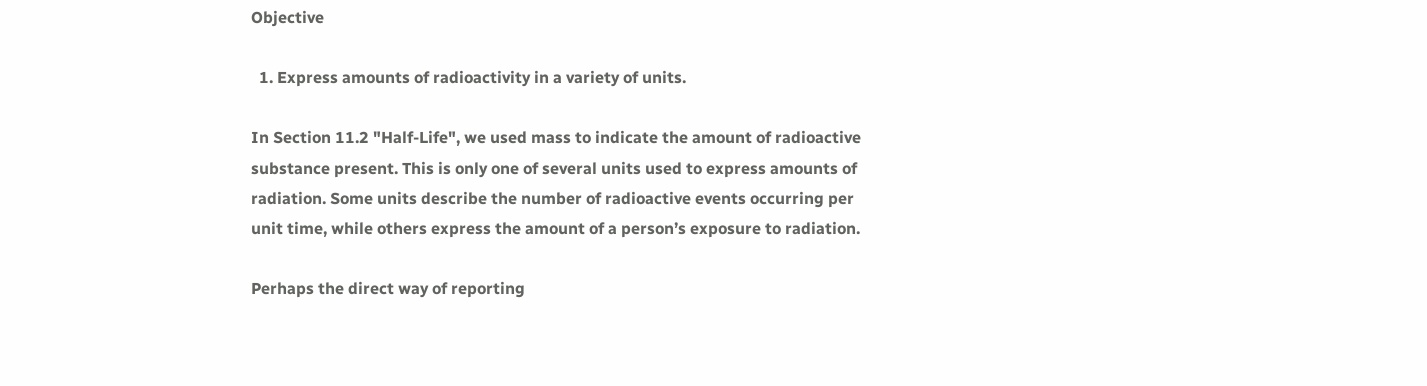Objective

  1. Express amounts of radioactivity in a variety of units.

In Section 11.2 "Half-Life", we used mass to indicate the amount of radioactive substance present. This is only one of several units used to express amounts of radiation. Some units describe the number of radioactive events occurring per unit time, while others express the amount of a person’s exposure to radiation.

Perhaps the direct way of reporting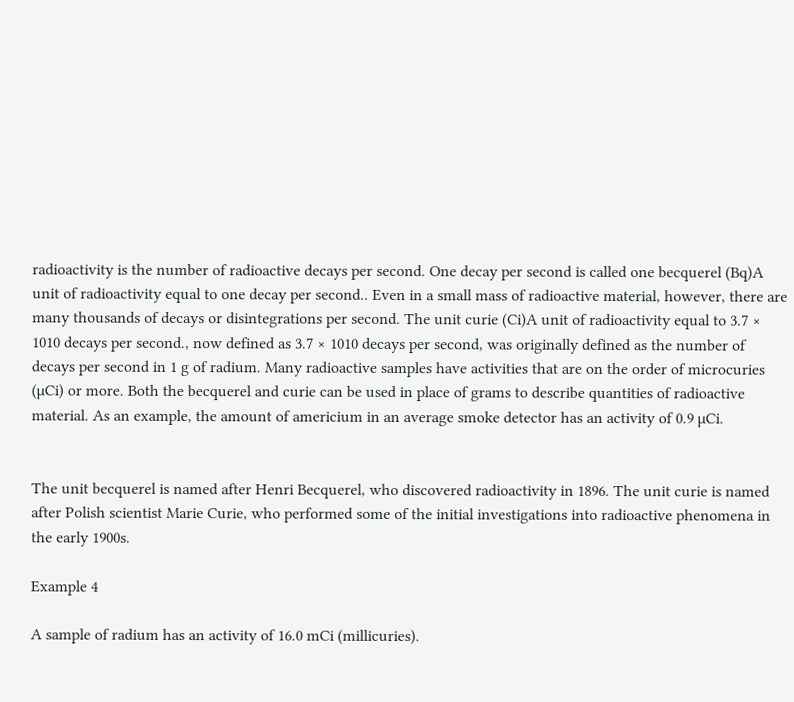radioactivity is the number of radioactive decays per second. One decay per second is called one becquerel (Bq)A unit of radioactivity equal to one decay per second.. Even in a small mass of radioactive material, however, there are many thousands of decays or disintegrations per second. The unit curie (Ci)A unit of radioactivity equal to 3.7 × 1010 decays per second., now defined as 3.7 × 1010 decays per second, was originally defined as the number of decays per second in 1 g of radium. Many radioactive samples have activities that are on the order of microcuries (µCi) or more. Both the becquerel and curie can be used in place of grams to describe quantities of radioactive material. As an example, the amount of americium in an average smoke detector has an activity of 0.9 µCi.


The unit becquerel is named after Henri Becquerel, who discovered radioactivity in 1896. The unit curie is named after Polish scientist Marie Curie, who performed some of the initial investigations into radioactive phenomena in the early 1900s.

Example 4

A sample of radium has an activity of 16.0 mCi (millicuries).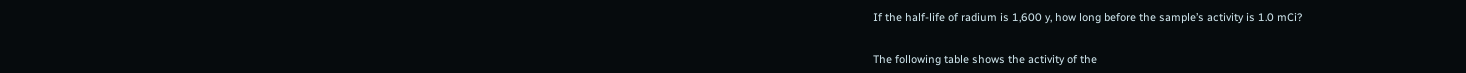If the half-life of radium is 1,600 y, how long before the sample’s activity is 1.0 mCi?


The following table shows the activity of the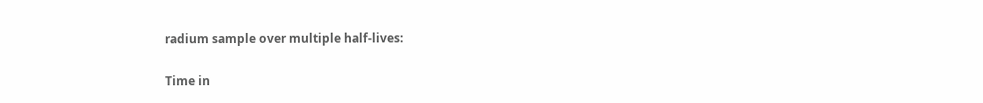radium sample over multiple half-lives:

Time in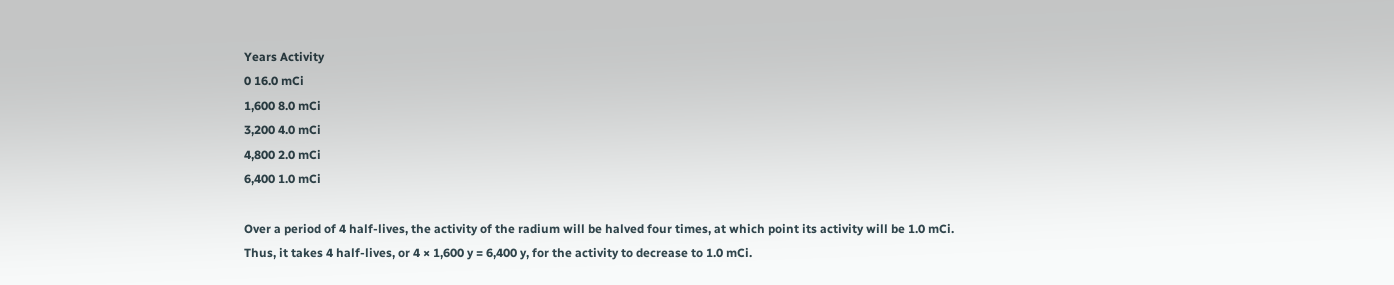Years Activity
0 16.0 mCi
1,600 8.0 mCi
3,200 4.0 mCi
4,800 2.0 mCi
6,400 1.0 mCi

Over a period of 4 half-lives, the activity of the radium will be halved four times, at which point its activity will be 1.0 mCi. Thus, it takes 4 half-lives, or 4 × 1,600 y = 6,400 y, for the activity to decrease to 1.0 mCi.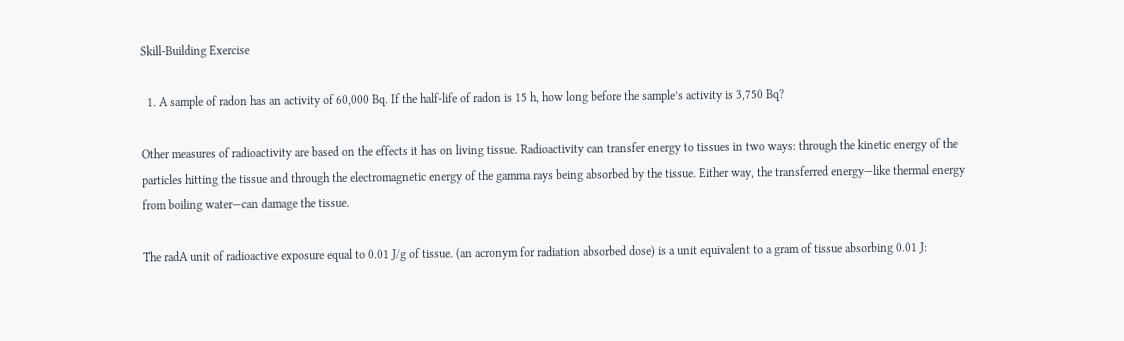Skill-Building Exercise

  1. A sample of radon has an activity of 60,000 Bq. If the half-life of radon is 15 h, how long before the sample’s activity is 3,750 Bq?

Other measures of radioactivity are based on the effects it has on living tissue. Radioactivity can transfer energy to tissues in two ways: through the kinetic energy of the particles hitting the tissue and through the electromagnetic energy of the gamma rays being absorbed by the tissue. Either way, the transferred energy—like thermal energy from boiling water—can damage the tissue.

The radA unit of radioactive exposure equal to 0.01 J/g of tissue. (an acronym for radiation absorbed dose) is a unit equivalent to a gram of tissue absorbing 0.01 J: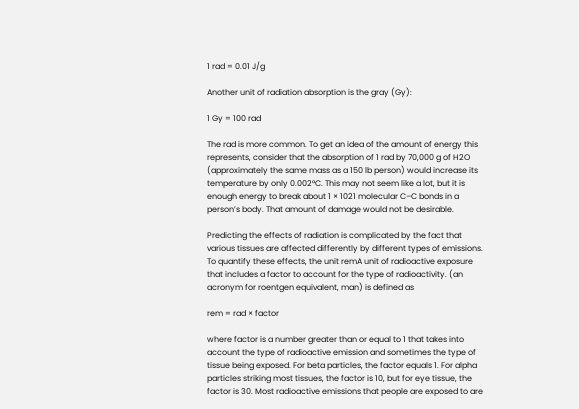1 rad = 0.01 J/g

Another unit of radiation absorption is the gray (Gy):

1 Gy = 100 rad

The rad is more common. To get an idea of the amount of energy this represents, consider that the absorption of 1 rad by 70,000 g of H2O (approximately the same mass as a 150 lb person) would increase its temperature by only 0.002°C. This may not seem like a lot, but it is enough energy to break about 1 × 1021 molecular C–C bonds in a person’s body. That amount of damage would not be desirable.

Predicting the effects of radiation is complicated by the fact that various tissues are affected differently by different types of emissions. To quantify these effects, the unit remA unit of radioactive exposure that includes a factor to account for the type of radioactivity. (an acronym for roentgen equivalent, man) is defined as

rem = rad × factor

where factor is a number greater than or equal to 1 that takes into account the type of radioactive emission and sometimes the type of tissue being exposed. For beta particles, the factor equals 1. For alpha particles striking most tissues, the factor is 10, but for eye tissue, the factor is 30. Most radioactive emissions that people are exposed to are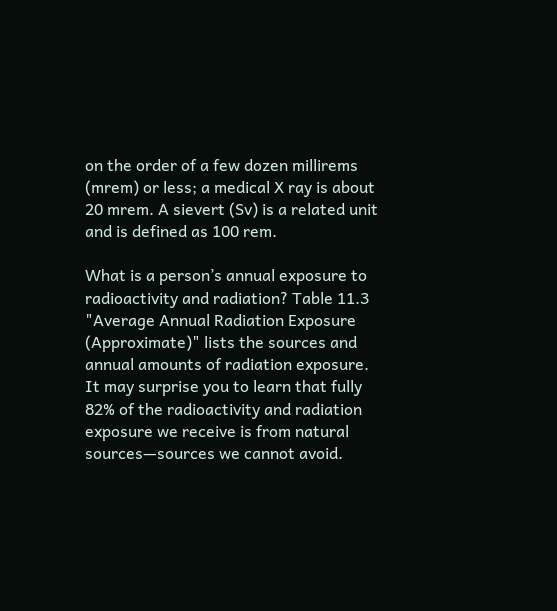on the order of a few dozen millirems (mrem) or less; a medical X ray is about 20 mrem. A sievert (Sv) is a related unit and is defined as 100 rem.

What is a person’s annual exposure to radioactivity and radiation? Table 11.3 "Average Annual Radiation Exposure (Approximate)" lists the sources and annual amounts of radiation exposure. It may surprise you to learn that fully 82% of the radioactivity and radiation exposure we receive is from natural sources—sources we cannot avoid.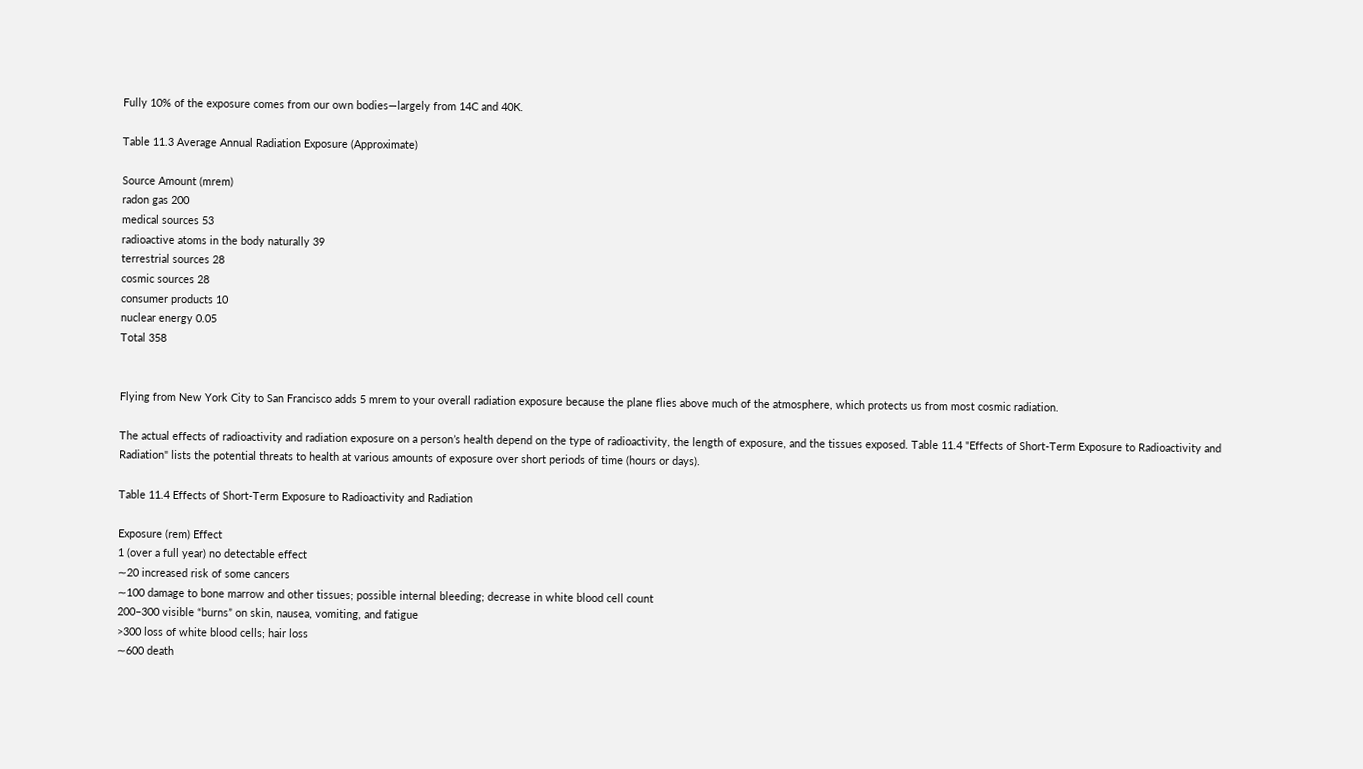Fully 10% of the exposure comes from our own bodies—largely from 14C and 40K.

Table 11.3 Average Annual Radiation Exposure (Approximate)

Source Amount (mrem)
radon gas 200
medical sources 53
radioactive atoms in the body naturally 39
terrestrial sources 28
cosmic sources 28
consumer products 10
nuclear energy 0.05
Total 358


Flying from New York City to San Francisco adds 5 mrem to your overall radiation exposure because the plane flies above much of the atmosphere, which protects us from most cosmic radiation.

The actual effects of radioactivity and radiation exposure on a person’s health depend on the type of radioactivity, the length of exposure, and the tissues exposed. Table 11.4 "Effects of Short-Term Exposure to Radioactivity and Radiation" lists the potential threats to health at various amounts of exposure over short periods of time (hours or days).

Table 11.4 Effects of Short-Term Exposure to Radioactivity and Radiation

Exposure (rem) Effect
1 (over a full year) no detectable effect
∼20 increased risk of some cancers
∼100 damage to bone marrow and other tissues; possible internal bleeding; decrease in white blood cell count
200–300 visible “burns” on skin, nausea, vomiting, and fatigue
>300 loss of white blood cells; hair loss
∼600 death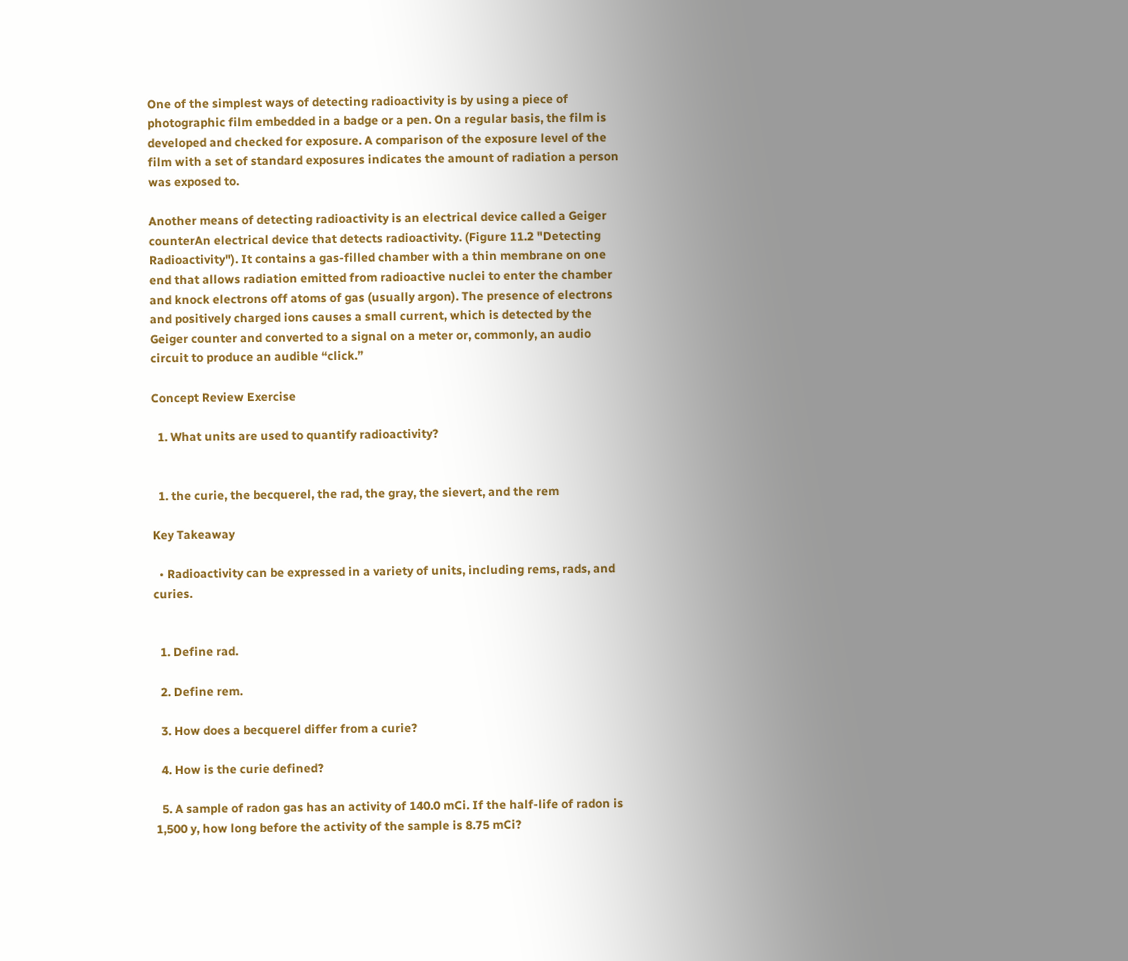One of the simplest ways of detecting radioactivity is by using a piece of photographic film embedded in a badge or a pen. On a regular basis, the film is developed and checked for exposure. A comparison of the exposure level of the film with a set of standard exposures indicates the amount of radiation a person was exposed to.

Another means of detecting radioactivity is an electrical device called a Geiger counterAn electrical device that detects radioactivity. (Figure 11.2 "Detecting Radioactivity"). It contains a gas-filled chamber with a thin membrane on one end that allows radiation emitted from radioactive nuclei to enter the chamber and knock electrons off atoms of gas (usually argon). The presence of electrons and positively charged ions causes a small current, which is detected by the Geiger counter and converted to a signal on a meter or, commonly, an audio circuit to produce an audible “click.”

Concept Review Exercise

  1. What units are used to quantify radioactivity?


  1. the curie, the becquerel, the rad, the gray, the sievert, and the rem

Key Takeaway

  • Radioactivity can be expressed in a variety of units, including rems, rads, and curies.


  1. Define rad.

  2. Define rem.

  3. How does a becquerel differ from a curie?

  4. How is the curie defined?

  5. A sample of radon gas has an activity of 140.0 mCi. If the half-life of radon is 1,500 y, how long before the activity of the sample is 8.75 mCi?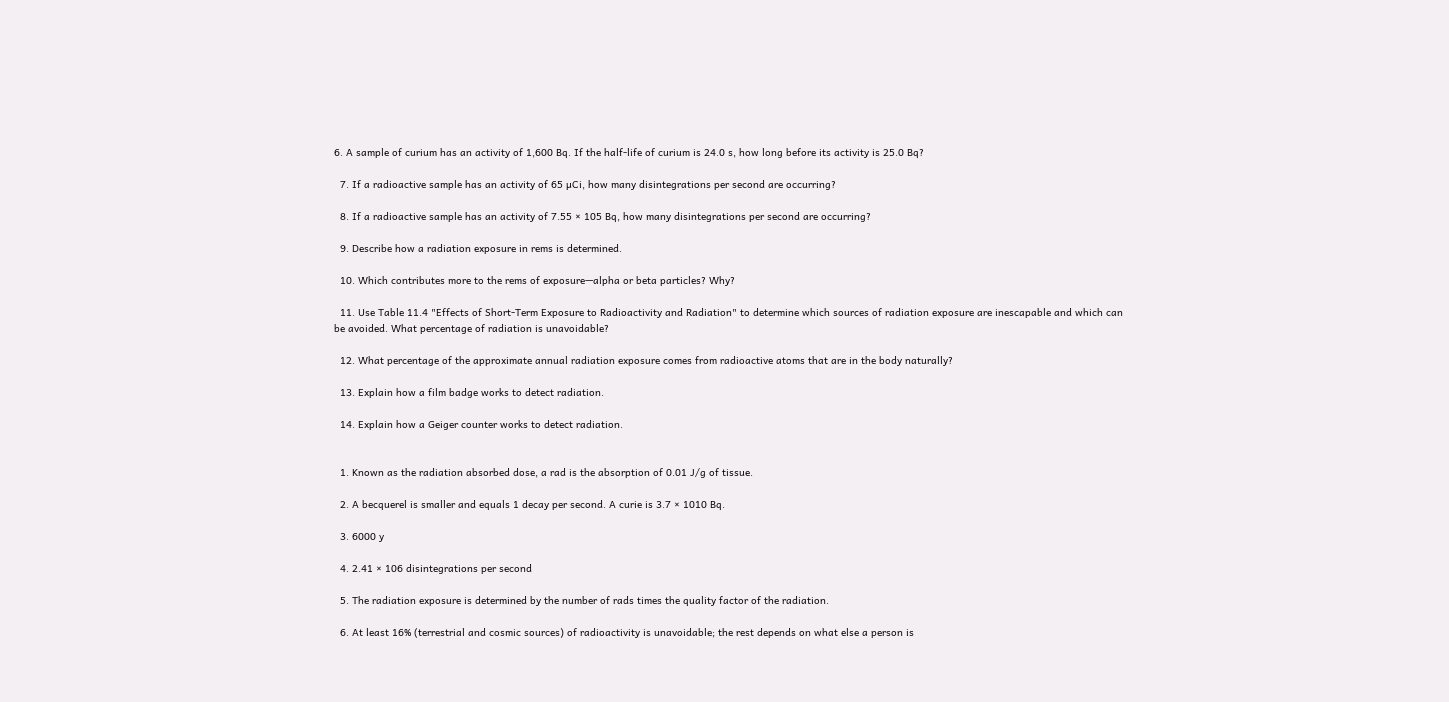6. A sample of curium has an activity of 1,600 Bq. If the half-life of curium is 24.0 s, how long before its activity is 25.0 Bq?

  7. If a radioactive sample has an activity of 65 µCi, how many disintegrations per second are occurring?

  8. If a radioactive sample has an activity of 7.55 × 105 Bq, how many disintegrations per second are occurring?

  9. Describe how a radiation exposure in rems is determined.

  10. Which contributes more to the rems of exposure—alpha or beta particles? Why?

  11. Use Table 11.4 "Effects of Short-Term Exposure to Radioactivity and Radiation" to determine which sources of radiation exposure are inescapable and which can be avoided. What percentage of radiation is unavoidable?

  12. What percentage of the approximate annual radiation exposure comes from radioactive atoms that are in the body naturally?

  13. Explain how a film badge works to detect radiation.

  14. Explain how a Geiger counter works to detect radiation.


  1. Known as the radiation absorbed dose, a rad is the absorption of 0.01 J/g of tissue.

  2. A becquerel is smaller and equals 1 decay per second. A curie is 3.7 × 1010 Bq.

  3. 6000 y

  4. 2.41 × 106 disintegrations per second

  5. The radiation exposure is determined by the number of rads times the quality factor of the radiation.

  6. At least 16% (terrestrial and cosmic sources) of radioactivity is unavoidable; the rest depends on what else a person is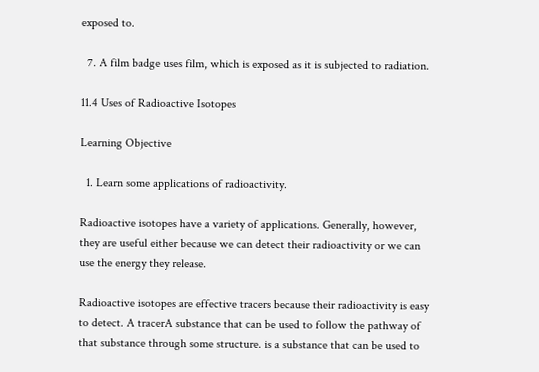exposed to.

  7. A film badge uses film, which is exposed as it is subjected to radiation.

11.4 Uses of Radioactive Isotopes

Learning Objective

  1. Learn some applications of radioactivity.

Radioactive isotopes have a variety of applications. Generally, however, they are useful either because we can detect their radioactivity or we can use the energy they release.

Radioactive isotopes are effective tracers because their radioactivity is easy to detect. A tracerA substance that can be used to follow the pathway of that substance through some structure. is a substance that can be used to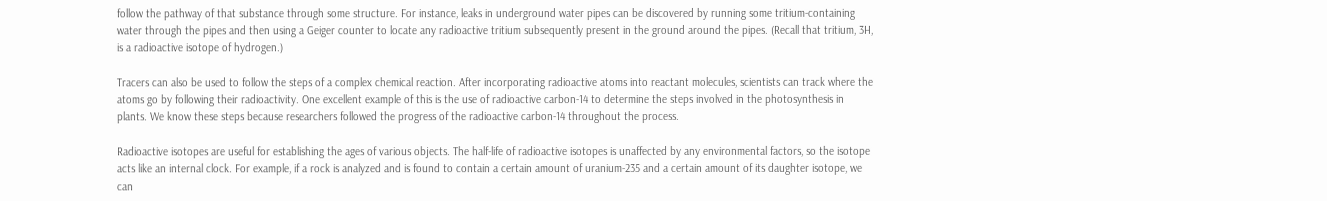follow the pathway of that substance through some structure. For instance, leaks in underground water pipes can be discovered by running some tritium-containing water through the pipes and then using a Geiger counter to locate any radioactive tritium subsequently present in the ground around the pipes. (Recall that tritium, 3H, is a radioactive isotope of hydrogen.)

Tracers can also be used to follow the steps of a complex chemical reaction. After incorporating radioactive atoms into reactant molecules, scientists can track where the atoms go by following their radioactivity. One excellent example of this is the use of radioactive carbon-14 to determine the steps involved in the photosynthesis in plants. We know these steps because researchers followed the progress of the radioactive carbon-14 throughout the process.

Radioactive isotopes are useful for establishing the ages of various objects. The half-life of radioactive isotopes is unaffected by any environmental factors, so the isotope acts like an internal clock. For example, if a rock is analyzed and is found to contain a certain amount of uranium-235 and a certain amount of its daughter isotope, we can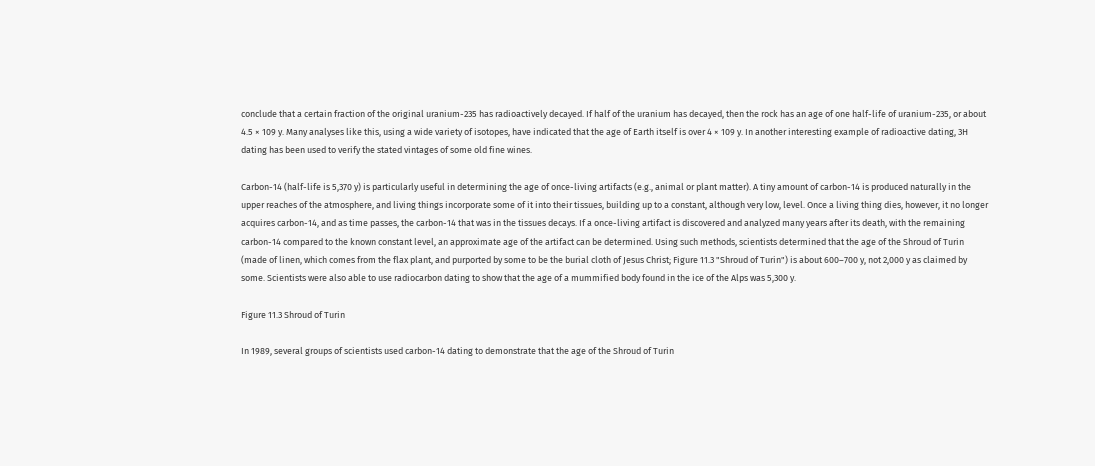conclude that a certain fraction of the original uranium-235 has radioactively decayed. If half of the uranium has decayed, then the rock has an age of one half-life of uranium-235, or about 4.5 × 109 y. Many analyses like this, using a wide variety of isotopes, have indicated that the age of Earth itself is over 4 × 109 y. In another interesting example of radioactive dating, 3H dating has been used to verify the stated vintages of some old fine wines.

Carbon-14 (half-life is 5,370 y) is particularly useful in determining the age of once-living artifacts (e.g., animal or plant matter). A tiny amount of carbon-14 is produced naturally in the upper reaches of the atmosphere, and living things incorporate some of it into their tissues, building up to a constant, although very low, level. Once a living thing dies, however, it no longer acquires carbon-14, and as time passes, the carbon-14 that was in the tissues decays. If a once-living artifact is discovered and analyzed many years after its death, with the remaining carbon-14 compared to the known constant level, an approximate age of the artifact can be determined. Using such methods, scientists determined that the age of the Shroud of Turin (made of linen, which comes from the flax plant, and purported by some to be the burial cloth of Jesus Christ; Figure 11.3 "Shroud of Turin") is about 600–700 y, not 2,000 y as claimed by some. Scientists were also able to use radiocarbon dating to show that the age of a mummified body found in the ice of the Alps was 5,300 y.

Figure 11.3 Shroud of Turin

In 1989, several groups of scientists used carbon-14 dating to demonstrate that the age of the Shroud of Turin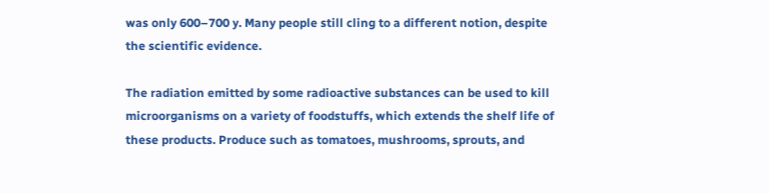was only 600–700 y. Many people still cling to a different notion, despite the scientific evidence.

The radiation emitted by some radioactive substances can be used to kill microorganisms on a variety of foodstuffs, which extends the shelf life of these products. Produce such as tomatoes, mushrooms, sprouts, and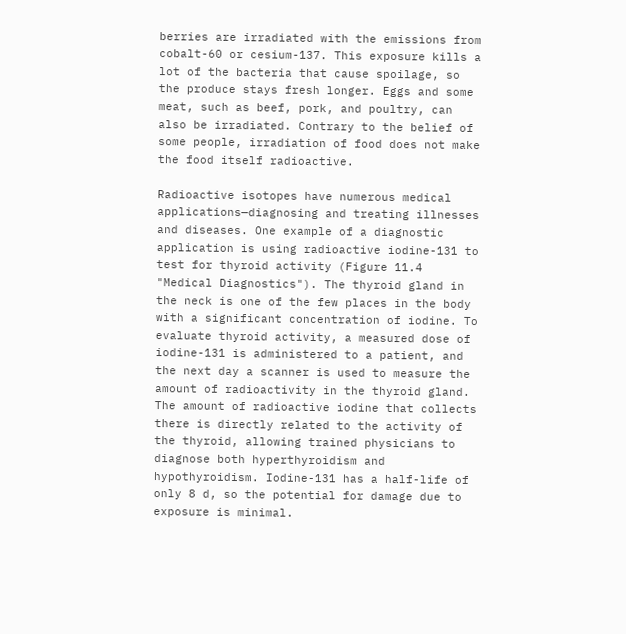berries are irradiated with the emissions from cobalt-60 or cesium-137. This exposure kills a lot of the bacteria that cause spoilage, so the produce stays fresh longer. Eggs and some meat, such as beef, pork, and poultry, can also be irradiated. Contrary to the belief of some people, irradiation of food does not make the food itself radioactive.

Radioactive isotopes have numerous medical applications—diagnosing and treating illnesses and diseases. One example of a diagnostic application is using radioactive iodine-131 to test for thyroid activity (Figure 11.4 "Medical Diagnostics"). The thyroid gland in the neck is one of the few places in the body with a significant concentration of iodine. To evaluate thyroid activity, a measured dose of iodine-131 is administered to a patient, and the next day a scanner is used to measure the amount of radioactivity in the thyroid gland. The amount of radioactive iodine that collects there is directly related to the activity of the thyroid, allowing trained physicians to diagnose both hyperthyroidism and hypothyroidism. Iodine-131 has a half-life of only 8 d, so the potential for damage due to exposure is minimal.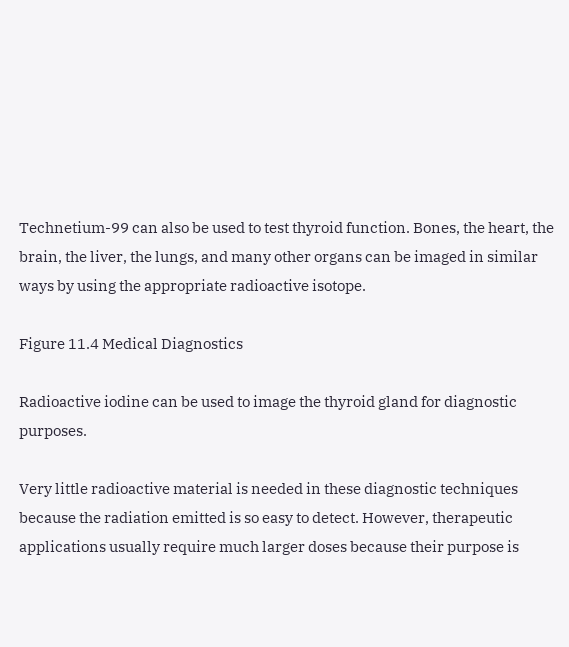Technetium-99 can also be used to test thyroid function. Bones, the heart, the brain, the liver, the lungs, and many other organs can be imaged in similar ways by using the appropriate radioactive isotope.

Figure 11.4 Medical Diagnostics

Radioactive iodine can be used to image the thyroid gland for diagnostic purposes.

Very little radioactive material is needed in these diagnostic techniques because the radiation emitted is so easy to detect. However, therapeutic applications usually require much larger doses because their purpose is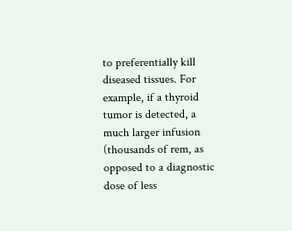to preferentially kill diseased tissues. For example, if a thyroid tumor is detected, a much larger infusion (thousands of rem, as opposed to a diagnostic dose of less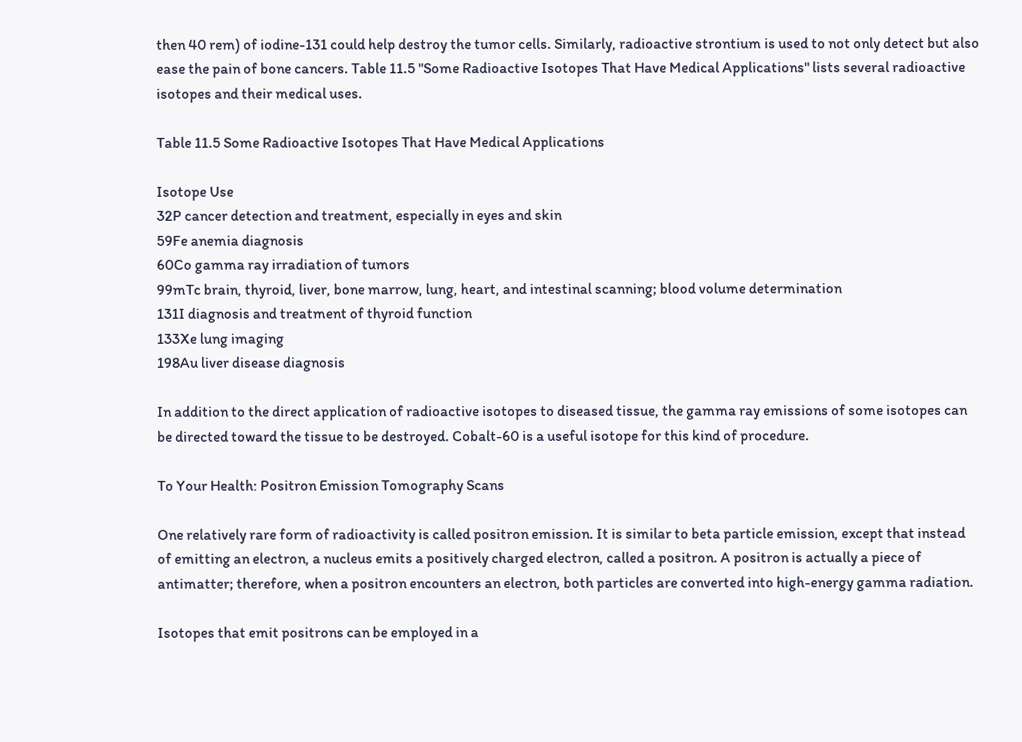then 40 rem) of iodine-131 could help destroy the tumor cells. Similarly, radioactive strontium is used to not only detect but also ease the pain of bone cancers. Table 11.5 "Some Radioactive Isotopes That Have Medical Applications" lists several radioactive isotopes and their medical uses.

Table 11.5 Some Radioactive Isotopes That Have Medical Applications

Isotope Use
32P cancer detection and treatment, especially in eyes and skin
59Fe anemia diagnosis
60Co gamma ray irradiation of tumors
99mTc brain, thyroid, liver, bone marrow, lung, heart, and intestinal scanning; blood volume determination
131I diagnosis and treatment of thyroid function
133Xe lung imaging
198Au liver disease diagnosis

In addition to the direct application of radioactive isotopes to diseased tissue, the gamma ray emissions of some isotopes can be directed toward the tissue to be destroyed. Cobalt-60 is a useful isotope for this kind of procedure.

To Your Health: Positron Emission Tomography Scans

One relatively rare form of radioactivity is called positron emission. It is similar to beta particle emission, except that instead of emitting an electron, a nucleus emits a positively charged electron, called a positron. A positron is actually a piece of antimatter; therefore, when a positron encounters an electron, both particles are converted into high-energy gamma radiation.

Isotopes that emit positrons can be employed in a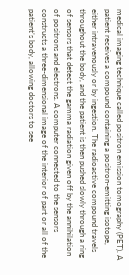medical imaging technique called positron emission tomography (PET). A patient receives a compound containing a positron-emitting isotope, either intravenously or by ingestion. The radioactive compound travels throughout the body, and the patient is then pushed slowly through a ring of sensors that detect the gamma radiation given off by the annihilation of positrons and electrons. A computer connected to the sensors constructs a three-dimensional image of the interior of part or all of the patient’s body, allowing doctors to see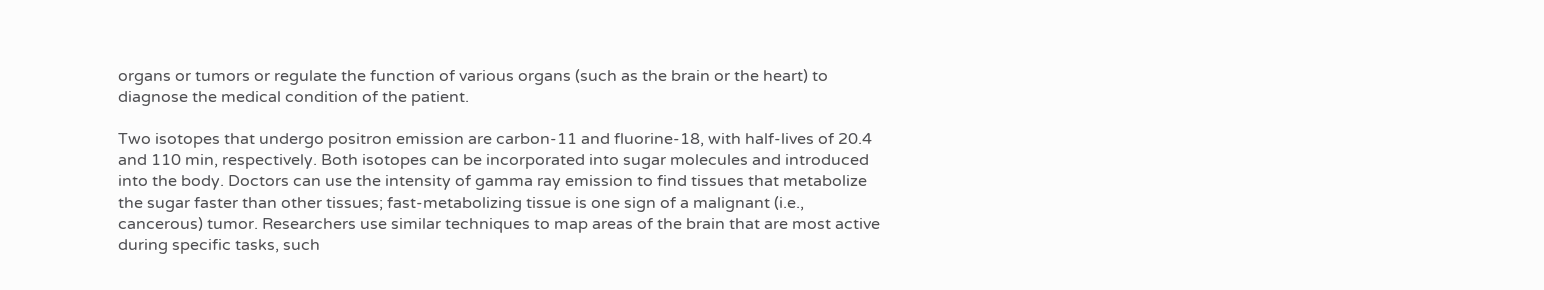organs or tumors or regulate the function of various organs (such as the brain or the heart) to diagnose the medical condition of the patient.

Two isotopes that undergo positron emission are carbon-11 and fluorine-18, with half-lives of 20.4 and 110 min, respectively. Both isotopes can be incorporated into sugar molecules and introduced into the body. Doctors can use the intensity of gamma ray emission to find tissues that metabolize the sugar faster than other tissues; fast-metabolizing tissue is one sign of a malignant (i.e., cancerous) tumor. Researchers use similar techniques to map areas of the brain that are most active during specific tasks, such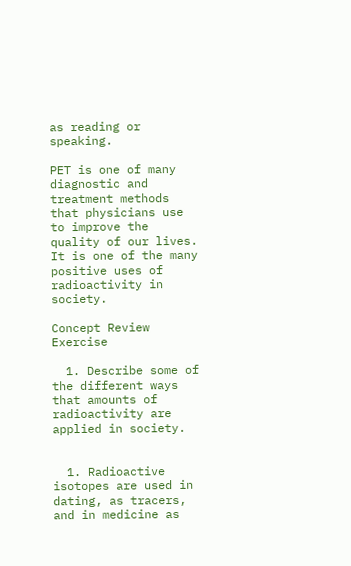as reading or speaking.

PET is one of many diagnostic and treatment methods that physicians use to improve the quality of our lives. It is one of the many positive uses of radioactivity in society.

Concept Review Exercise

  1. Describe some of the different ways that amounts of radioactivity are applied in society.


  1. Radioactive isotopes are used in dating, as tracers, and in medicine as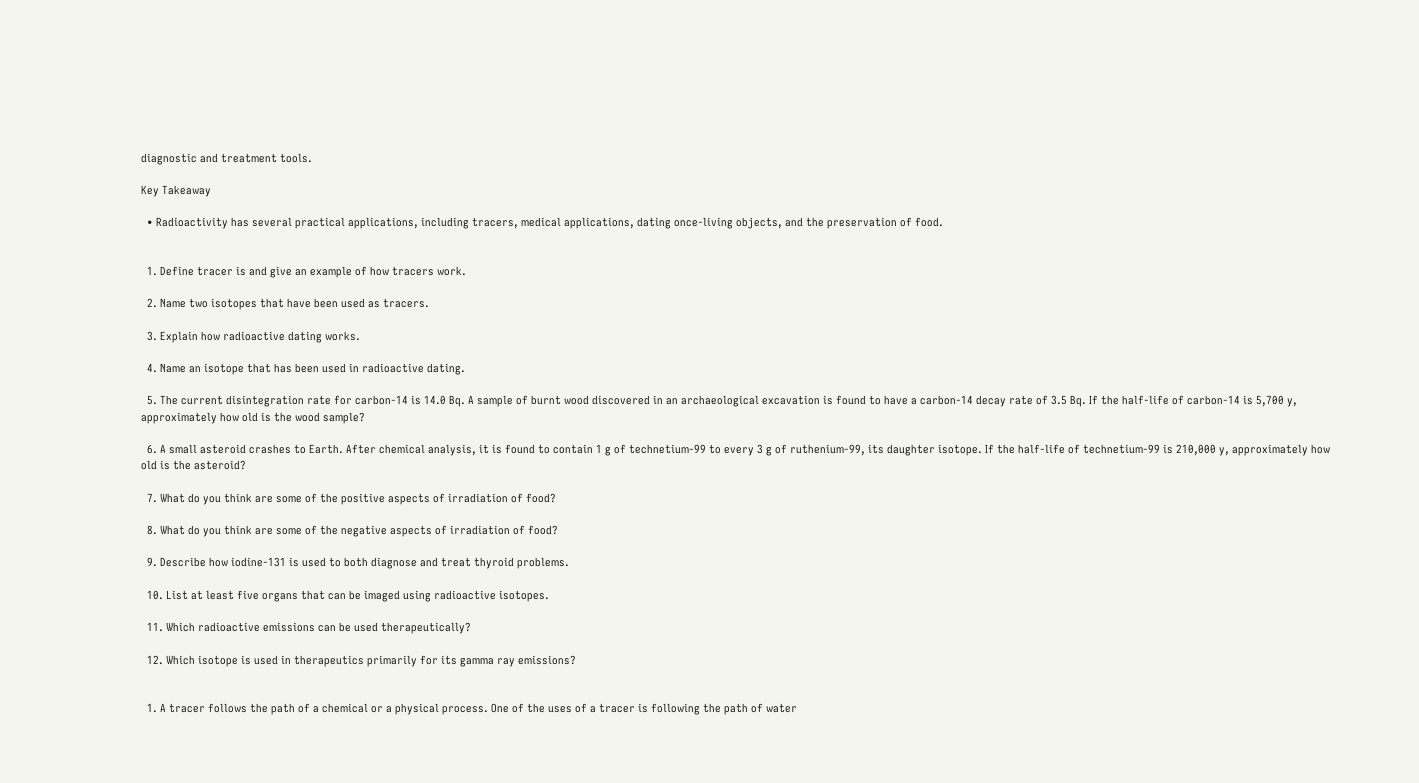diagnostic and treatment tools.

Key Takeaway

  • Radioactivity has several practical applications, including tracers, medical applications, dating once-living objects, and the preservation of food.


  1. Define tracer is and give an example of how tracers work.

  2. Name two isotopes that have been used as tracers.

  3. Explain how radioactive dating works.

  4. Name an isotope that has been used in radioactive dating.

  5. The current disintegration rate for carbon-14 is 14.0 Bq. A sample of burnt wood discovered in an archaeological excavation is found to have a carbon-14 decay rate of 3.5 Bq. If the half-life of carbon-14 is 5,700 y, approximately how old is the wood sample?

  6. A small asteroid crashes to Earth. After chemical analysis, it is found to contain 1 g of technetium-99 to every 3 g of ruthenium-99, its daughter isotope. If the half-life of technetium-99 is 210,000 y, approximately how old is the asteroid?

  7. What do you think are some of the positive aspects of irradiation of food?

  8. What do you think are some of the negative aspects of irradiation of food?

  9. Describe how iodine-131 is used to both diagnose and treat thyroid problems.

  10. List at least five organs that can be imaged using radioactive isotopes.

  11. Which radioactive emissions can be used therapeutically?

  12. Which isotope is used in therapeutics primarily for its gamma ray emissions?


  1. A tracer follows the path of a chemical or a physical process. One of the uses of a tracer is following the path of water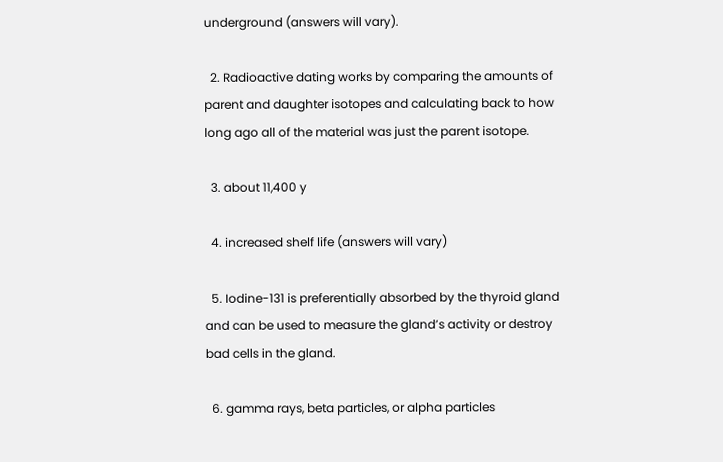underground (answers will vary).

  2. Radioactive dating works by comparing the amounts of parent and daughter isotopes and calculating back to how long ago all of the material was just the parent isotope.

  3. about 11,400 y

  4. increased shelf life (answers will vary)

  5. Iodine-131 is preferentially absorbed by the thyroid gland and can be used to measure the gland’s activity or destroy bad cells in the gland.

  6. gamma rays, beta particles, or alpha particles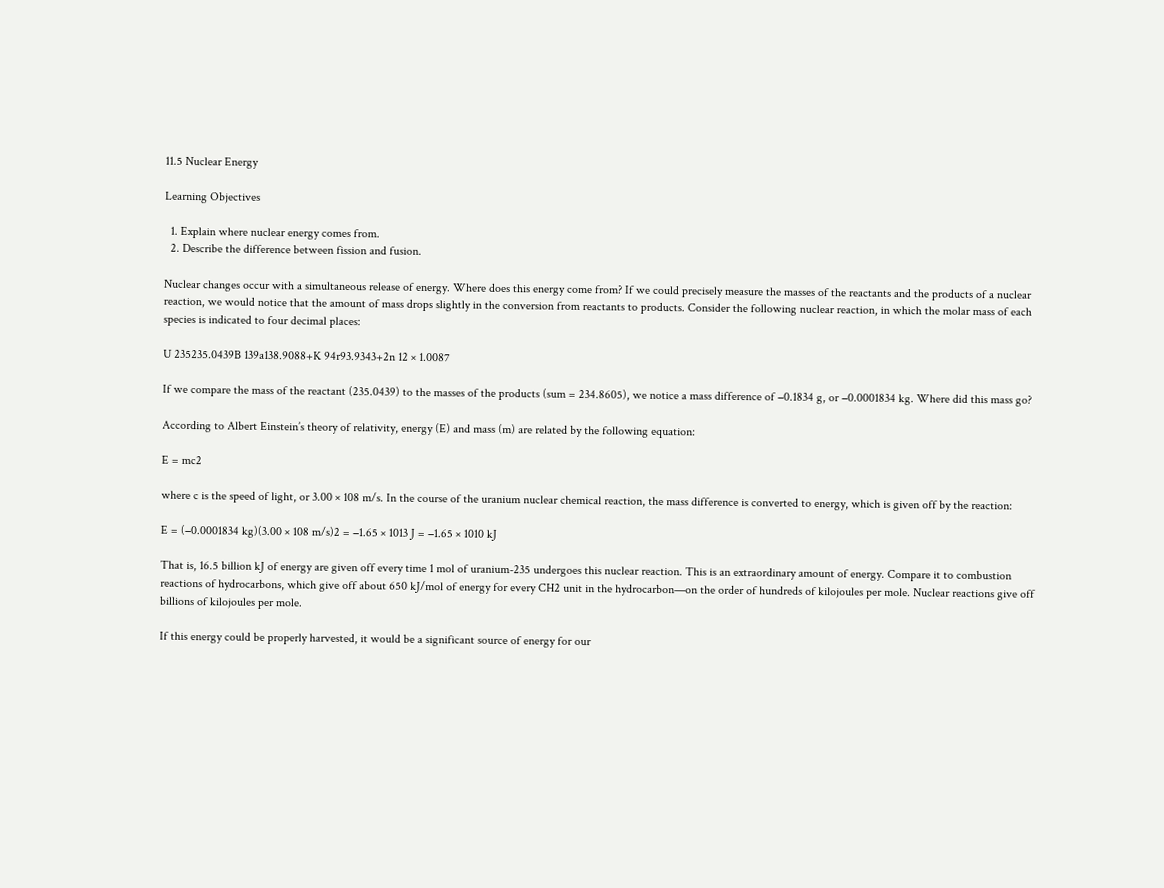11.5 Nuclear Energy

Learning Objectives

  1. Explain where nuclear energy comes from.
  2. Describe the difference between fission and fusion.

Nuclear changes occur with a simultaneous release of energy. Where does this energy come from? If we could precisely measure the masses of the reactants and the products of a nuclear reaction, we would notice that the amount of mass drops slightly in the conversion from reactants to products. Consider the following nuclear reaction, in which the molar mass of each species is indicated to four decimal places:

U 235235.0439B 139a138.9088+K 94r93.9343+2n 12 × 1.0087

If we compare the mass of the reactant (235.0439) to the masses of the products (sum = 234.8605), we notice a mass difference of −0.1834 g, or −0.0001834 kg. Where did this mass go?

According to Albert Einstein’s theory of relativity, energy (E) and mass (m) are related by the following equation:

E = mc2

where c is the speed of light, or 3.00 × 108 m/s. In the course of the uranium nuclear chemical reaction, the mass difference is converted to energy, which is given off by the reaction:

E = (−0.0001834 kg)(3.00 × 108 m/s)2 = −1.65 × 1013 J = −1.65 × 1010 kJ

That is, 16.5 billion kJ of energy are given off every time 1 mol of uranium-235 undergoes this nuclear reaction. This is an extraordinary amount of energy. Compare it to combustion reactions of hydrocarbons, which give off about 650 kJ/mol of energy for every CH2 unit in the hydrocarbon—on the order of hundreds of kilojoules per mole. Nuclear reactions give off billions of kilojoules per mole.

If this energy could be properly harvested, it would be a significant source of energy for our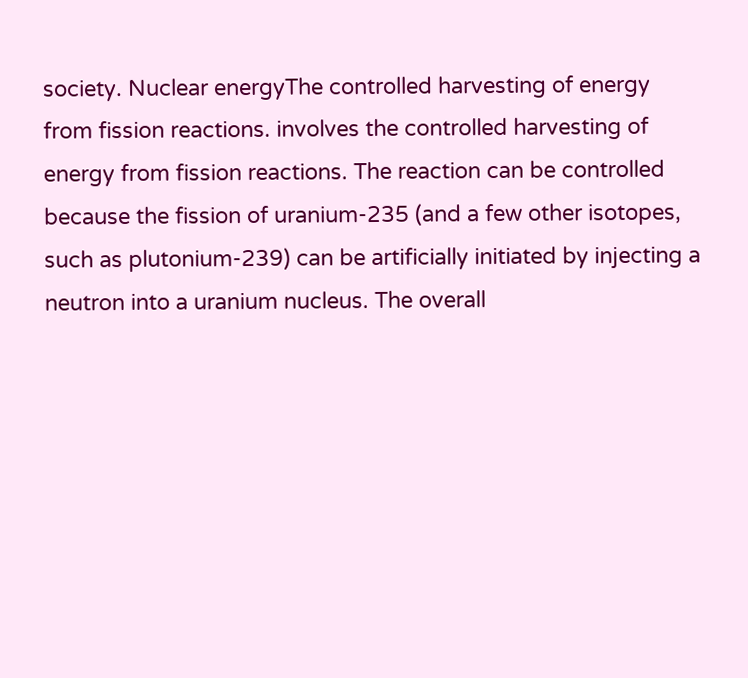society. Nuclear energyThe controlled harvesting of energy from fission reactions. involves the controlled harvesting of energy from fission reactions. The reaction can be controlled because the fission of uranium-235 (and a few other isotopes, such as plutonium-239) can be artificially initiated by injecting a neutron into a uranium nucleus. The overall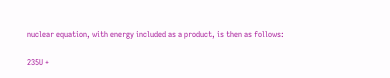nuclear equation, with energy included as a product, is then as follows:

235U +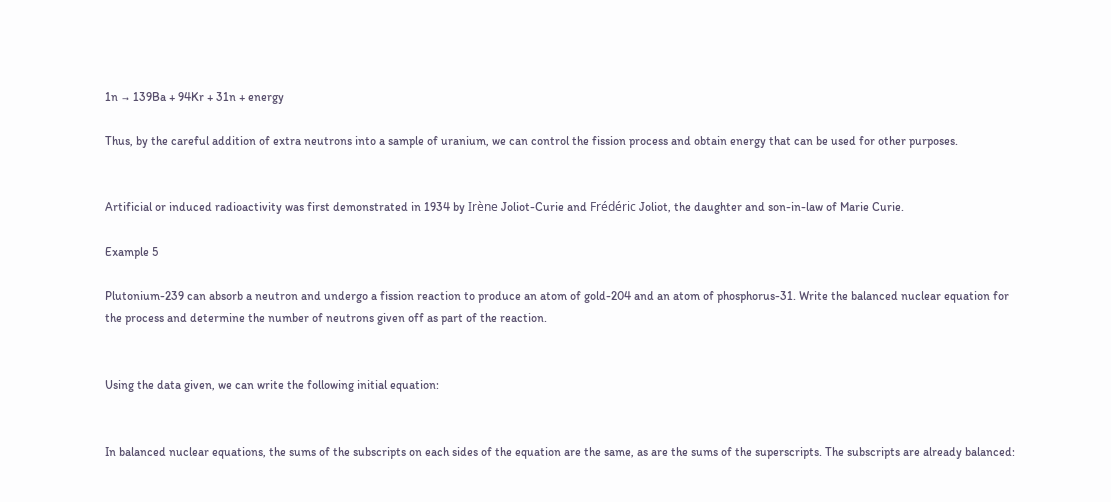1n → 139Ba + 94Kr + 31n + energy

Thus, by the careful addition of extra neutrons into a sample of uranium, we can control the fission process and obtain energy that can be used for other purposes.


Artificial or induced radioactivity was first demonstrated in 1934 by Irène Joliot-Curie and Frédéric Joliot, the daughter and son-in-law of Marie Curie.

Example 5

Plutonium-239 can absorb a neutron and undergo a fission reaction to produce an atom of gold-204 and an atom of phosphorus-31. Write the balanced nuclear equation for the process and determine the number of neutrons given off as part of the reaction.


Using the data given, we can write the following initial equation:


In balanced nuclear equations, the sums of the subscripts on each sides of the equation are the same, as are the sums of the superscripts. The subscripts are already balanced: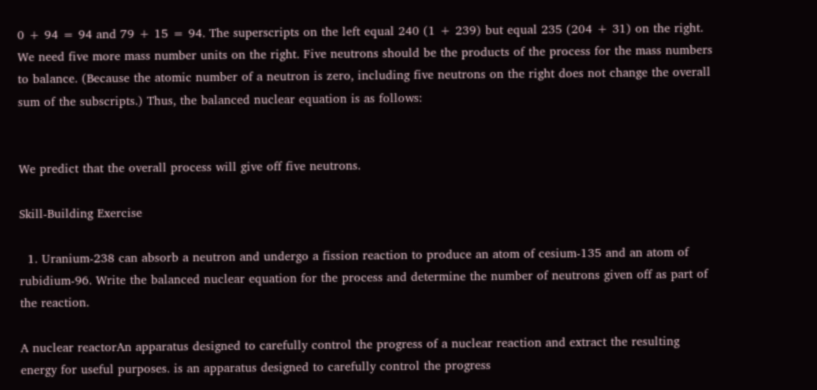0 + 94 = 94 and 79 + 15 = 94. The superscripts on the left equal 240 (1 + 239) but equal 235 (204 + 31) on the right. We need five more mass number units on the right. Five neutrons should be the products of the process for the mass numbers to balance. (Because the atomic number of a neutron is zero, including five neutrons on the right does not change the overall sum of the subscripts.) Thus, the balanced nuclear equation is as follows:


We predict that the overall process will give off five neutrons.

Skill-Building Exercise

  1. Uranium-238 can absorb a neutron and undergo a fission reaction to produce an atom of cesium-135 and an atom of rubidium-96. Write the balanced nuclear equation for the process and determine the number of neutrons given off as part of the reaction.

A nuclear reactorAn apparatus designed to carefully control the progress of a nuclear reaction and extract the resulting energy for useful purposes. is an apparatus designed to carefully control the progress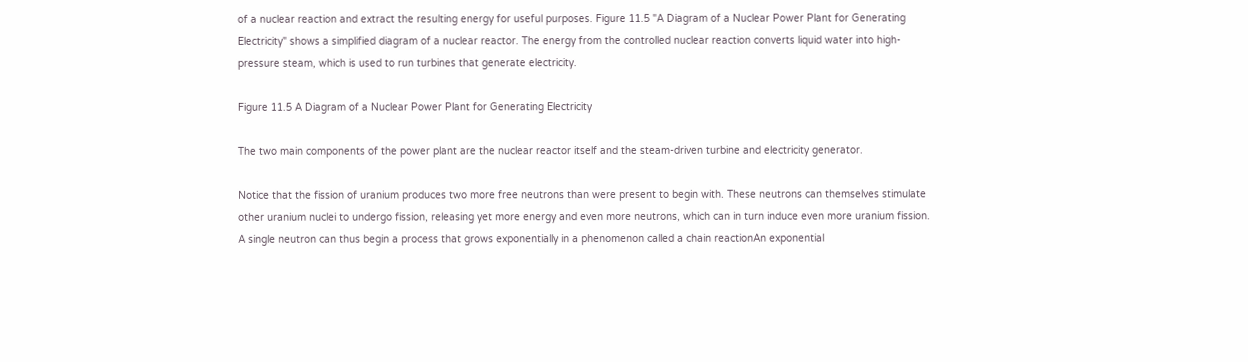of a nuclear reaction and extract the resulting energy for useful purposes. Figure 11.5 "A Diagram of a Nuclear Power Plant for Generating Electricity" shows a simplified diagram of a nuclear reactor. The energy from the controlled nuclear reaction converts liquid water into high-pressure steam, which is used to run turbines that generate electricity.

Figure 11.5 A Diagram of a Nuclear Power Plant for Generating Electricity

The two main components of the power plant are the nuclear reactor itself and the steam-driven turbine and electricity generator.

Notice that the fission of uranium produces two more free neutrons than were present to begin with. These neutrons can themselves stimulate other uranium nuclei to undergo fission, releasing yet more energy and even more neutrons, which can in turn induce even more uranium fission. A single neutron can thus begin a process that grows exponentially in a phenomenon called a chain reactionAn exponential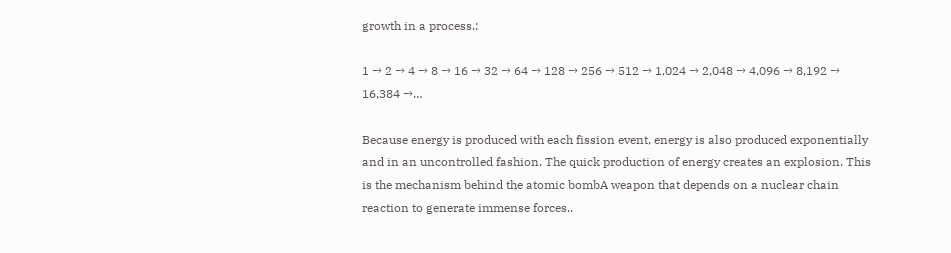growth in a process.:

1 → 2 → 4 → 8 → 16 → 32 → 64 → 128 → 256 → 512 → 1,024 → 2,048 → 4,096 → 8,192 → 16,384 →…

Because energy is produced with each fission event, energy is also produced exponentially and in an uncontrolled fashion. The quick production of energy creates an explosion. This is the mechanism behind the atomic bombA weapon that depends on a nuclear chain reaction to generate immense forces..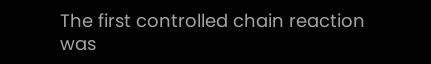The first controlled chain reaction was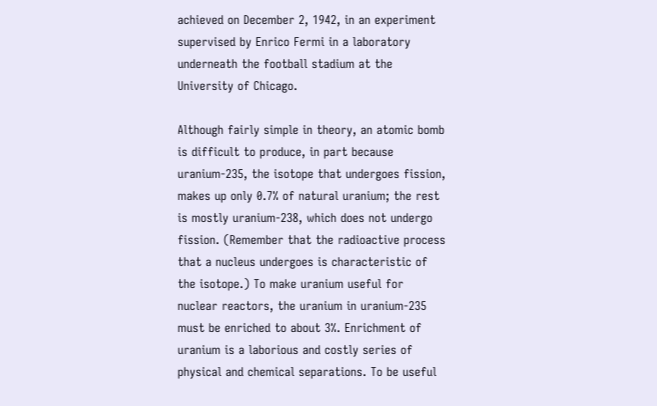achieved on December 2, 1942, in an experiment supervised by Enrico Fermi in a laboratory underneath the football stadium at the University of Chicago.

Although fairly simple in theory, an atomic bomb is difficult to produce, in part because uranium-235, the isotope that undergoes fission, makes up only 0.7% of natural uranium; the rest is mostly uranium-238, which does not undergo fission. (Remember that the radioactive process that a nucleus undergoes is characteristic of the isotope.) To make uranium useful for nuclear reactors, the uranium in uranium-235 must be enriched to about 3%. Enrichment of uranium is a laborious and costly series of physical and chemical separations. To be useful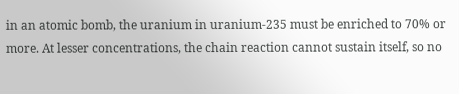in an atomic bomb, the uranium in uranium-235 must be enriched to 70% or more. At lesser concentrations, the chain reaction cannot sustain itself, so no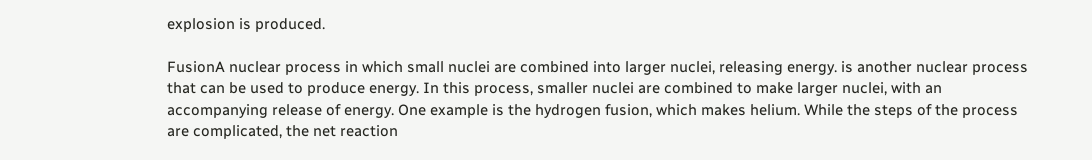explosion is produced.

FusionA nuclear process in which small nuclei are combined into larger nuclei, releasing energy. is another nuclear process that can be used to produce energy. In this process, smaller nuclei are combined to make larger nuclei, with an accompanying release of energy. One example is the hydrogen fusion, which makes helium. While the steps of the process are complicated, the net reaction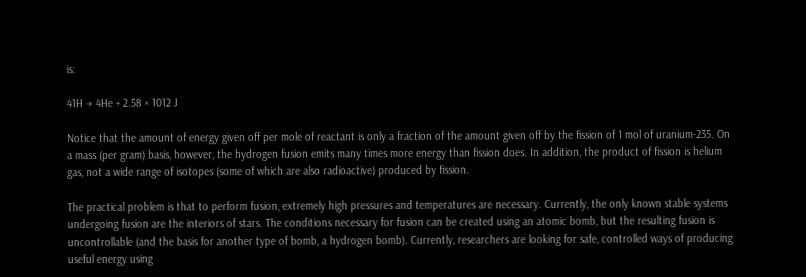is:

41H → 4He + 2.58 × 1012 J

Notice that the amount of energy given off per mole of reactant is only a fraction of the amount given off by the fission of 1 mol of uranium-235. On a mass (per gram) basis, however, the hydrogen fusion emits many times more energy than fission does. In addition, the product of fission is helium gas, not a wide range of isotopes (some of which are also radioactive) produced by fission.

The practical problem is that to perform fusion, extremely high pressures and temperatures are necessary. Currently, the only known stable systems undergoing fusion are the interiors of stars. The conditions necessary for fusion can be created using an atomic bomb, but the resulting fusion is uncontrollable (and the basis for another type of bomb, a hydrogen bomb). Currently, researchers are looking for safe, controlled ways of producing useful energy using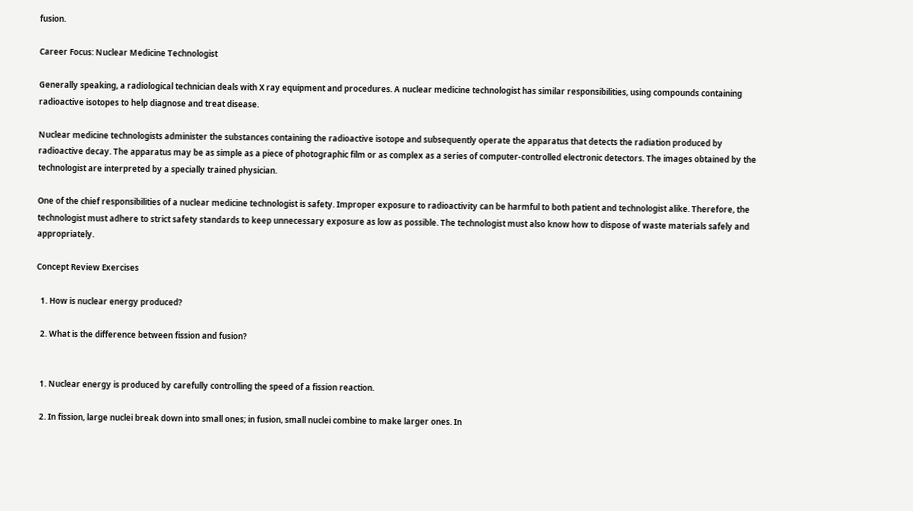fusion.

Career Focus: Nuclear Medicine Technologist

Generally speaking, a radiological technician deals with X ray equipment and procedures. A nuclear medicine technologist has similar responsibilities, using compounds containing radioactive isotopes to help diagnose and treat disease.

Nuclear medicine technologists administer the substances containing the radioactive isotope and subsequently operate the apparatus that detects the radiation produced by radioactive decay. The apparatus may be as simple as a piece of photographic film or as complex as a series of computer-controlled electronic detectors. The images obtained by the technologist are interpreted by a specially trained physician.

One of the chief responsibilities of a nuclear medicine technologist is safety. Improper exposure to radioactivity can be harmful to both patient and technologist alike. Therefore, the technologist must adhere to strict safety standards to keep unnecessary exposure as low as possible. The technologist must also know how to dispose of waste materials safely and appropriately.

Concept Review Exercises

  1. How is nuclear energy produced?

  2. What is the difference between fission and fusion?


  1. Nuclear energy is produced by carefully controlling the speed of a fission reaction.

  2. In fission, large nuclei break down into small ones; in fusion, small nuclei combine to make larger ones. In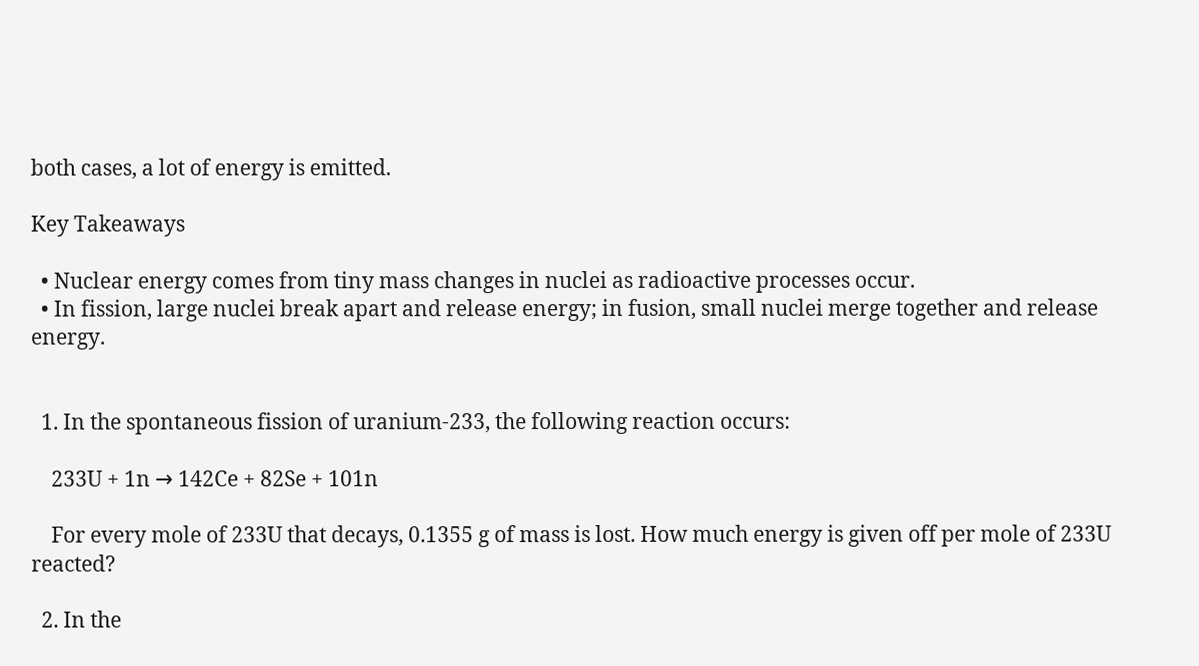both cases, a lot of energy is emitted.

Key Takeaways

  • Nuclear energy comes from tiny mass changes in nuclei as radioactive processes occur.
  • In fission, large nuclei break apart and release energy; in fusion, small nuclei merge together and release energy.


  1. In the spontaneous fission of uranium-233, the following reaction occurs:

    233U + 1n → 142Ce + 82Se + 101n

    For every mole of 233U that decays, 0.1355 g of mass is lost. How much energy is given off per mole of 233U reacted?

  2. In the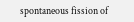spontaneous fission of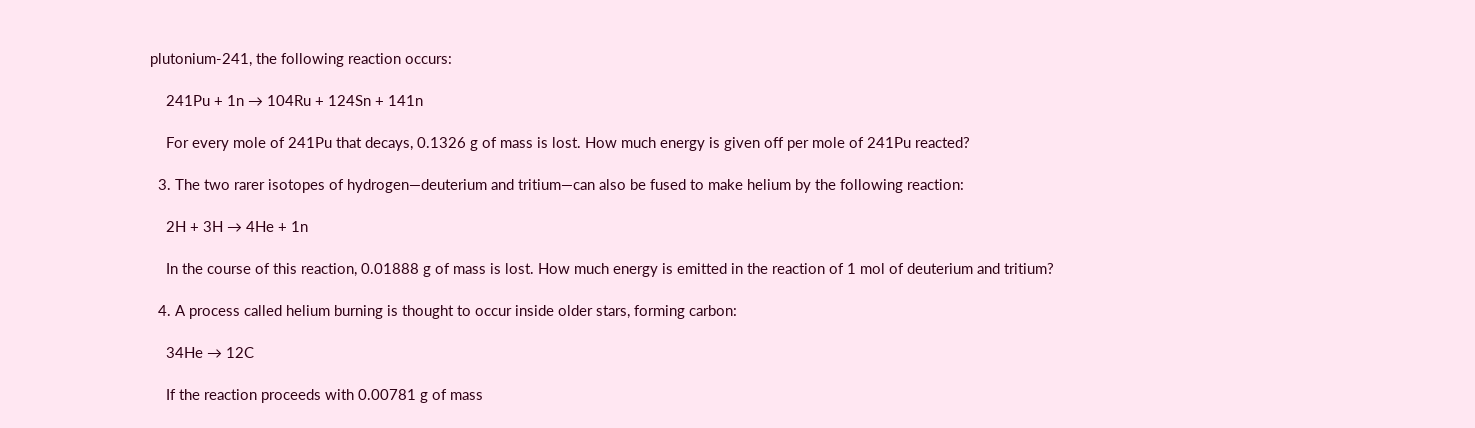plutonium-241, the following reaction occurs:

    241Pu + 1n → 104Ru + 124Sn + 141n

    For every mole of 241Pu that decays, 0.1326 g of mass is lost. How much energy is given off per mole of 241Pu reacted?

  3. The two rarer isotopes of hydrogen—deuterium and tritium—can also be fused to make helium by the following reaction:

    2H + 3H → 4He + 1n

    In the course of this reaction, 0.01888 g of mass is lost. How much energy is emitted in the reaction of 1 mol of deuterium and tritium?

  4. A process called helium burning is thought to occur inside older stars, forming carbon:

    34He → 12C

    If the reaction proceeds with 0.00781 g of mass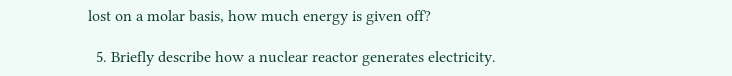lost on a molar basis, how much energy is given off?

  5. Briefly describe how a nuclear reactor generates electricity.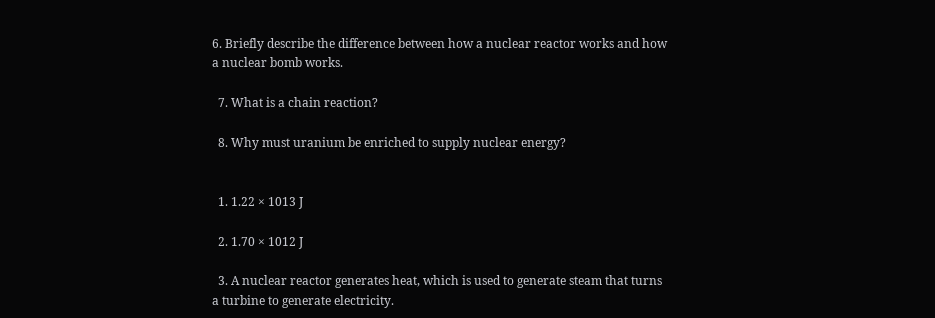6. Briefly describe the difference between how a nuclear reactor works and how a nuclear bomb works.

  7. What is a chain reaction?

  8. Why must uranium be enriched to supply nuclear energy?


  1. 1.22 × 1013 J

  2. 1.70 × 1012 J

  3. A nuclear reactor generates heat, which is used to generate steam that turns a turbine to generate electricity.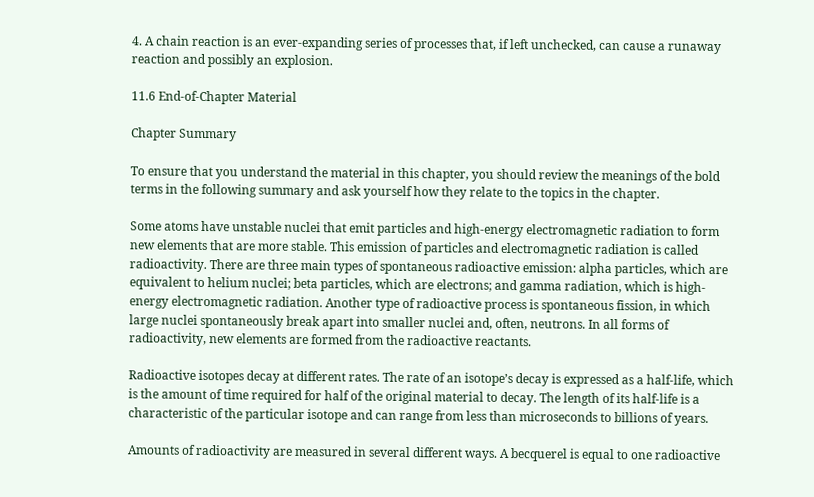4. A chain reaction is an ever-expanding series of processes that, if left unchecked, can cause a runaway reaction and possibly an explosion.

11.6 End-of-Chapter Material

Chapter Summary

To ensure that you understand the material in this chapter, you should review the meanings of the bold terms in the following summary and ask yourself how they relate to the topics in the chapter.

Some atoms have unstable nuclei that emit particles and high-energy electromagnetic radiation to form new elements that are more stable. This emission of particles and electromagnetic radiation is called radioactivity. There are three main types of spontaneous radioactive emission: alpha particles, which are equivalent to helium nuclei; beta particles, which are electrons; and gamma radiation, which is high-energy electromagnetic radiation. Another type of radioactive process is spontaneous fission, in which large nuclei spontaneously break apart into smaller nuclei and, often, neutrons. In all forms of radioactivity, new elements are formed from the radioactive reactants.

Radioactive isotopes decay at different rates. The rate of an isotope’s decay is expressed as a half-life, which is the amount of time required for half of the original material to decay. The length of its half-life is a characteristic of the particular isotope and can range from less than microseconds to billions of years.

Amounts of radioactivity are measured in several different ways. A becquerel is equal to one radioactive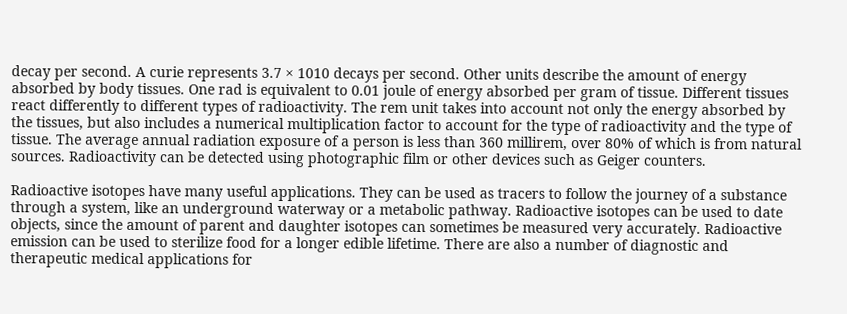decay per second. A curie represents 3.7 × 1010 decays per second. Other units describe the amount of energy absorbed by body tissues. One rad is equivalent to 0.01 joule of energy absorbed per gram of tissue. Different tissues react differently to different types of radioactivity. The rem unit takes into account not only the energy absorbed by the tissues, but also includes a numerical multiplication factor to account for the type of radioactivity and the type of tissue. The average annual radiation exposure of a person is less than 360 millirem, over 80% of which is from natural sources. Radioactivity can be detected using photographic film or other devices such as Geiger counters.

Radioactive isotopes have many useful applications. They can be used as tracers to follow the journey of a substance through a system, like an underground waterway or a metabolic pathway. Radioactive isotopes can be used to date objects, since the amount of parent and daughter isotopes can sometimes be measured very accurately. Radioactive emission can be used to sterilize food for a longer edible lifetime. There are also a number of diagnostic and therapeutic medical applications for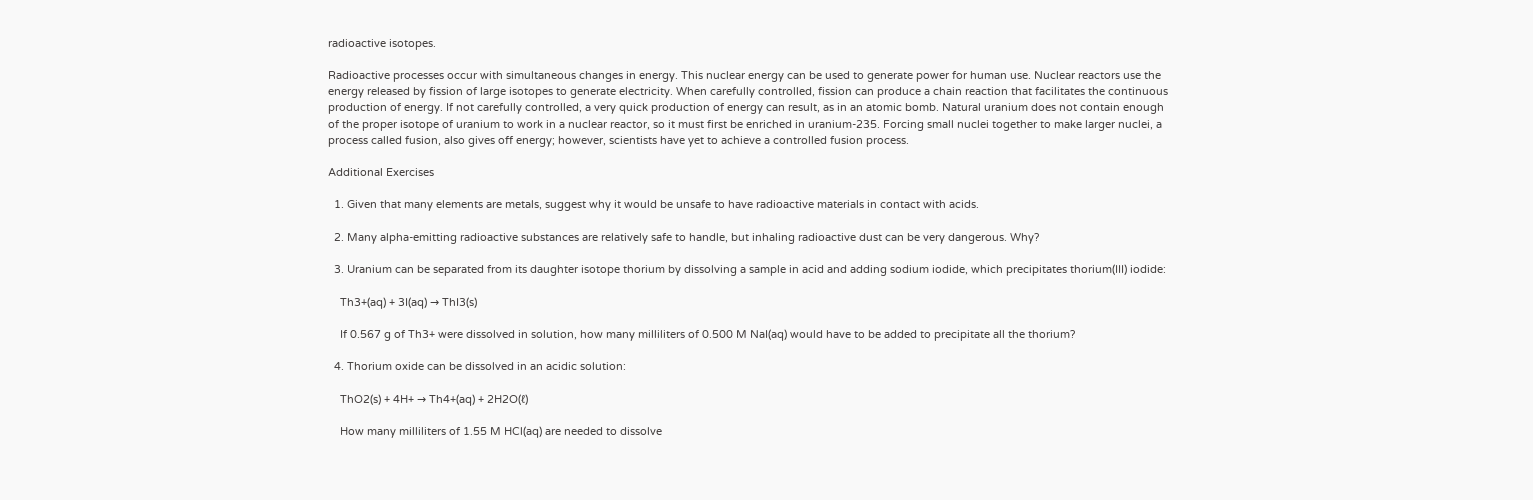radioactive isotopes.

Radioactive processes occur with simultaneous changes in energy. This nuclear energy can be used to generate power for human use. Nuclear reactors use the energy released by fission of large isotopes to generate electricity. When carefully controlled, fission can produce a chain reaction that facilitates the continuous production of energy. If not carefully controlled, a very quick production of energy can result, as in an atomic bomb. Natural uranium does not contain enough of the proper isotope of uranium to work in a nuclear reactor, so it must first be enriched in uranium-235. Forcing small nuclei together to make larger nuclei, a process called fusion, also gives off energy; however, scientists have yet to achieve a controlled fusion process.

Additional Exercises

  1. Given that many elements are metals, suggest why it would be unsafe to have radioactive materials in contact with acids.

  2. Many alpha-emitting radioactive substances are relatively safe to handle, but inhaling radioactive dust can be very dangerous. Why?

  3. Uranium can be separated from its daughter isotope thorium by dissolving a sample in acid and adding sodium iodide, which precipitates thorium(III) iodide:

    Th3+(aq) + 3I(aq) → ThI3(s)

    If 0.567 g of Th3+ were dissolved in solution, how many milliliters of 0.500 M NaI(aq) would have to be added to precipitate all the thorium?

  4. Thorium oxide can be dissolved in an acidic solution:

    ThO2(s) + 4H+ → Th4+(aq) + 2H2O(ℓ)

    How many milliliters of 1.55 M HCl(aq) are needed to dissolve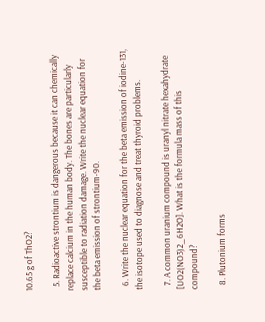10.65 g of ThO2?

  5. Radioactive strontium is dangerous because it can chemically replace calcium in the human body. The bones are particularly susceptible to radiation damage. Write the nuclear equation for the beta emission of strontium-90.

  6. Write the nuclear equation for the beta emission of iodine-131, the isotope used to diagnose and treat thyroid problems.

  7. A common uranium compound is uranyl nitrate hexahydrate [UO2(NO3)2_6H2O]. What is the formula mass of this compound?

  8. Plutonium forms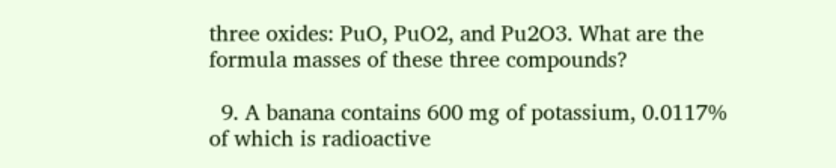three oxides: PuO, PuO2, and Pu2O3. What are the formula masses of these three compounds?

  9. A banana contains 600 mg of potassium, 0.0117% of which is radioactive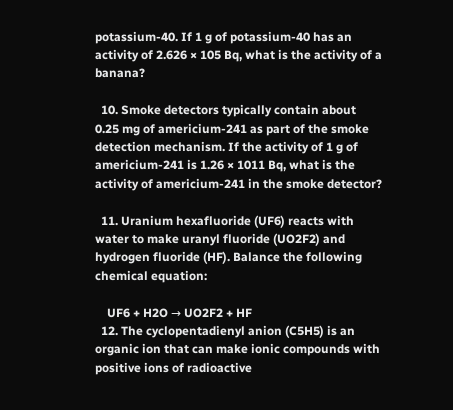potassium-40. If 1 g of potassium-40 has an activity of 2.626 × 105 Bq, what is the activity of a banana?

  10. Smoke detectors typically contain about 0.25 mg of americium-241 as part of the smoke detection mechanism. If the activity of 1 g of americium-241 is 1.26 × 1011 Bq, what is the activity of americium-241 in the smoke detector?

  11. Uranium hexafluoride (UF6) reacts with water to make uranyl fluoride (UO2F2) and hydrogen fluoride (HF). Balance the following chemical equation:

    UF6 + H2O → UO2F2 + HF
  12. The cyclopentadienyl anion (C5H5) is an organic ion that can make ionic compounds with positive ions of radioactive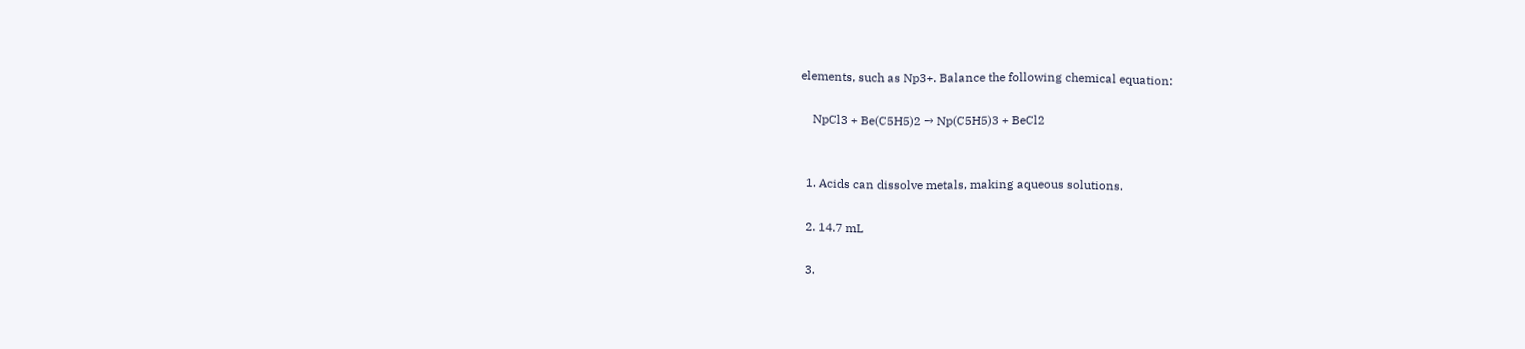elements, such as Np3+. Balance the following chemical equation:

    NpCl3 + Be(C5H5)2 → Np(C5H5)3 + BeCl2


  1. Acids can dissolve metals, making aqueous solutions.

  2. 14.7 mL

  3.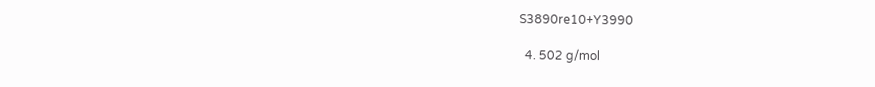S3890re10+Y3990

  4. 502 g/mol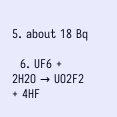5. about 18 Bq

  6. UF6 + 2H2O → UO2F2 + 4HF